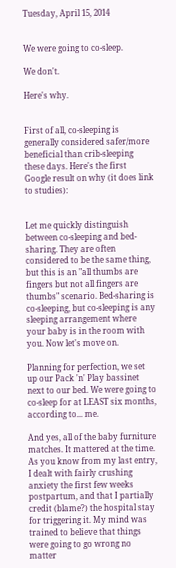Tuesday, April 15, 2014


We were going to co-sleep.

We don't.

Here's why.


First of all, co-sleeping is generally considered safer/more beneficial than crib-sleeping these days. Here's the first Google result on why (it does link to studies):


Let me quickly distinguish between co-sleeping and bed-sharing. They are often considered to be the same thing, but this is an "all thumbs are fingers but not all fingers are thumbs" scenario. Bed-sharing is co-sleeping, but co-sleeping is any sleeping arrangement where your baby is in the room with you. Now let's move on.

Planning for perfection, we set up our Pack 'n' Play bassinet next to our bed. We were going to co-sleep for at LEAST six months, according to... me.

And yes, all of the baby furniture matches. It mattered at the time.
As you know from my last entry, I dealt with fairly crushing anxiety the first few weeks postpartum, and that I partially credit (blame?) the hospital stay for triggering it. My mind was trained to believe that things were going to go wrong no matter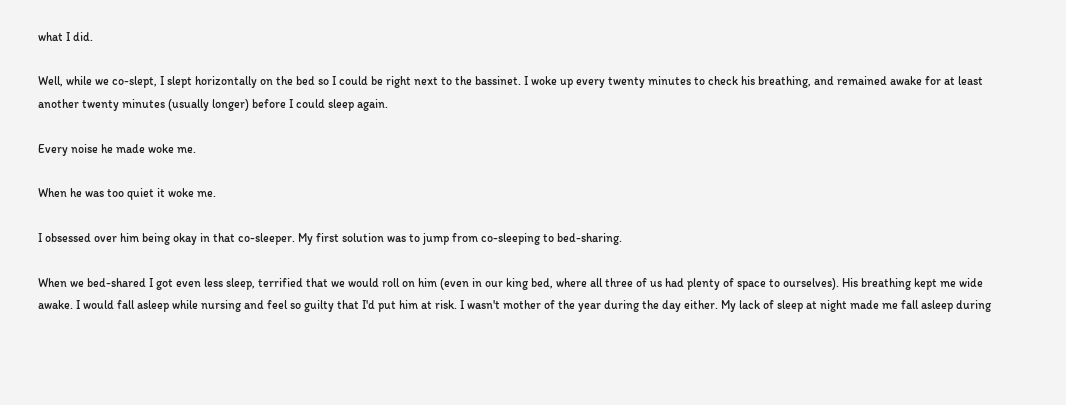what I did.

Well, while we co-slept, I slept horizontally on the bed so I could be right next to the bassinet. I woke up every twenty minutes to check his breathing, and remained awake for at least another twenty minutes (usually longer) before I could sleep again.

Every noise he made woke me.

When he was too quiet it woke me.

I obsessed over him being okay in that co-sleeper. My first solution was to jump from co-sleeping to bed-sharing.

When we bed-shared I got even less sleep, terrified that we would roll on him (even in our king bed, where all three of us had plenty of space to ourselves). His breathing kept me wide awake. I would fall asleep while nursing and feel so guilty that I'd put him at risk. I wasn't mother of the year during the day either. My lack of sleep at night made me fall asleep during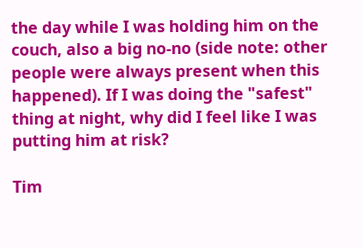the day while I was holding him on the couch, also a big no-no (side note: other people were always present when this happened). If I was doing the "safest" thing at night, why did I feel like I was putting him at risk?

Tim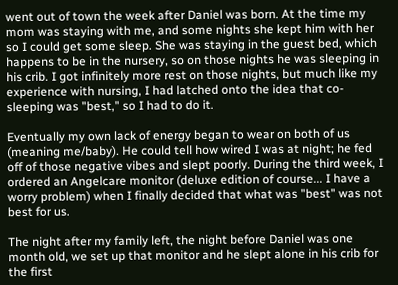went out of town the week after Daniel was born. At the time my mom was staying with me, and some nights she kept him with her so I could get some sleep. She was staying in the guest bed, which happens to be in the nursery, so on those nights he was sleeping in his crib. I got infinitely more rest on those nights, but much like my experience with nursing, I had latched onto the idea that co-sleeping was "best," so I had to do it.

Eventually my own lack of energy began to wear on both of us (meaning me/baby). He could tell how wired I was at night; he fed off of those negative vibes and slept poorly. During the third week, I ordered an Angelcare monitor (deluxe edition of course... I have a worry problem) when I finally decided that what was "best" was not best for us.

The night after my family left, the night before Daniel was one month old, we set up that monitor and he slept alone in his crib for the first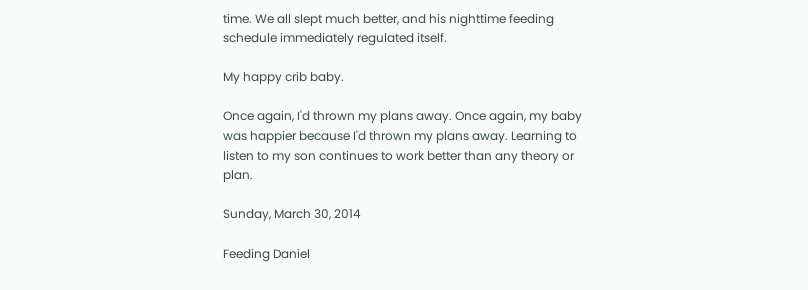time. We all slept much better, and his nighttime feeding schedule immediately regulated itself.

My happy crib baby.

Once again, I'd thrown my plans away. Once again, my baby was happier because I'd thrown my plans away. Learning to listen to my son continues to work better than any theory or plan.

Sunday, March 30, 2014

Feeding Daniel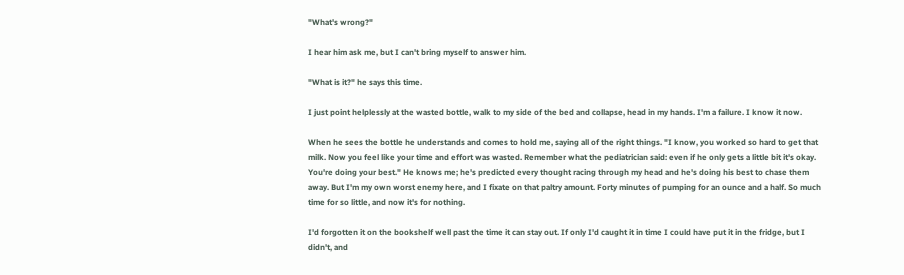"What's wrong?"

I hear him ask me, but I can't bring myself to answer him.

"What is it?" he says this time.

I just point helplessly at the wasted bottle, walk to my side of the bed and collapse, head in my hands. I'm a failure. I know it now.

When he sees the bottle he understands and comes to hold me, saying all of the right things. "I know, you worked so hard to get that milk. Now you feel like your time and effort was wasted. Remember what the pediatrician said: even if he only gets a little bit it's okay. You're doing your best." He knows me; he's predicted every thought racing through my head and he's doing his best to chase them away. But I'm my own worst enemy here, and I fixate on that paltry amount. Forty minutes of pumping for an ounce and a half. So much time for so little, and now it's for nothing.

I'd forgotten it on the bookshelf well past the time it can stay out. If only I'd caught it in time I could have put it in the fridge, but I didn't, and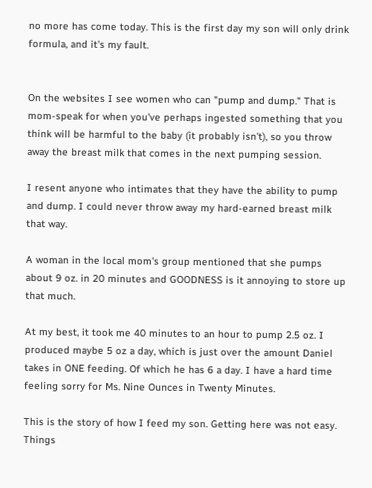no more has come today. This is the first day my son will only drink formula, and it's my fault.


On the websites I see women who can "pump and dump." That is mom-speak for when you've perhaps ingested something that you think will be harmful to the baby (it probably isn't), so you throw away the breast milk that comes in the next pumping session.

I resent anyone who intimates that they have the ability to pump and dump. I could never throw away my hard-earned breast milk that way.

A woman in the local mom's group mentioned that she pumps about 9 oz. in 20 minutes and GOODNESS is it annoying to store up that much.

At my best, it took me 40 minutes to an hour to pump 2.5 oz. I produced maybe 5 oz a day, which is just over the amount Daniel takes in ONE feeding. Of which he has 6 a day. I have a hard time feeling sorry for Ms. Nine Ounces in Twenty Minutes.

This is the story of how I feed my son. Getting here was not easy. Things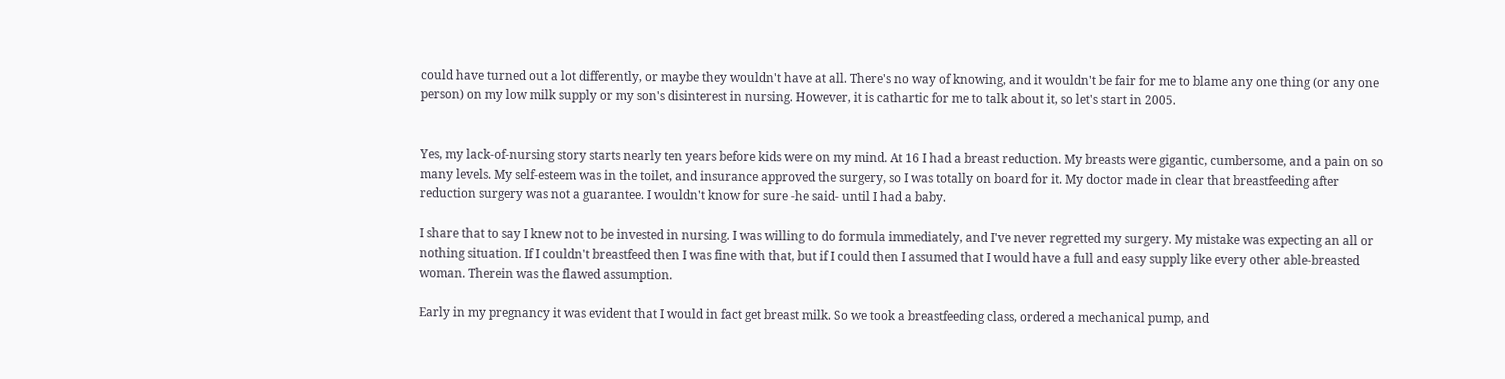could have turned out a lot differently, or maybe they wouldn't have at all. There's no way of knowing, and it wouldn't be fair for me to blame any one thing (or any one person) on my low milk supply or my son's disinterest in nursing. However, it is cathartic for me to talk about it, so let's start in 2005.


Yes, my lack-of-nursing story starts nearly ten years before kids were on my mind. At 16 I had a breast reduction. My breasts were gigantic, cumbersome, and a pain on so many levels. My self-esteem was in the toilet, and insurance approved the surgery, so I was totally on board for it. My doctor made in clear that breastfeeding after reduction surgery was not a guarantee. I wouldn't know for sure -he said- until I had a baby.

I share that to say I knew not to be invested in nursing. I was willing to do formula immediately, and I've never regretted my surgery. My mistake was expecting an all or nothing situation. If I couldn't breastfeed then I was fine with that, but if I could then I assumed that I would have a full and easy supply like every other able-breasted woman. Therein was the flawed assumption.

Early in my pregnancy it was evident that I would in fact get breast milk. So we took a breastfeeding class, ordered a mechanical pump, and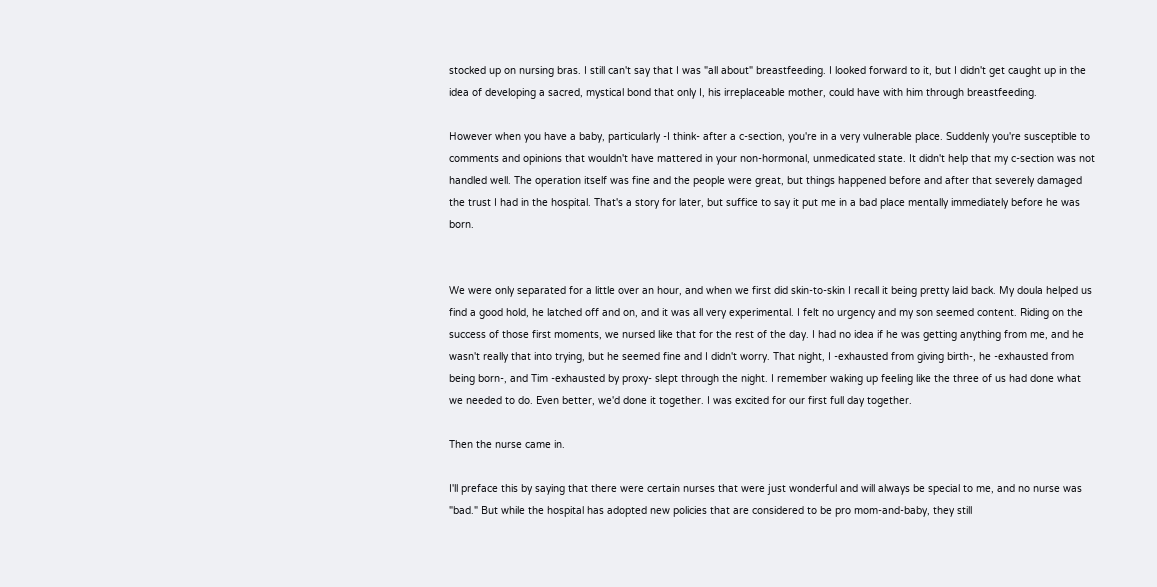stocked up on nursing bras. I still can't say that I was "all about" breastfeeding. I looked forward to it, but I didn't get caught up in the idea of developing a sacred, mystical bond that only I, his irreplaceable mother, could have with him through breastfeeding.

However when you have a baby, particularly -I think- after a c-section, you're in a very vulnerable place. Suddenly you're susceptible to comments and opinions that wouldn't have mattered in your non-hormonal, unmedicated state. It didn't help that my c-section was not handled well. The operation itself was fine and the people were great, but things happened before and after that severely damaged the trust I had in the hospital. That's a story for later, but suffice to say it put me in a bad place mentally immediately before he was born.


We were only separated for a little over an hour, and when we first did skin-to-skin I recall it being pretty laid back. My doula helped us find a good hold, he latched off and on, and it was all very experimental. I felt no urgency and my son seemed content. Riding on the success of those first moments, we nursed like that for the rest of the day. I had no idea if he was getting anything from me, and he wasn't really that into trying, but he seemed fine and I didn't worry. That night, I -exhausted from giving birth-, he -exhausted from being born-, and Tim -exhausted by proxy- slept through the night. I remember waking up feeling like the three of us had done what we needed to do. Even better, we'd done it together. I was excited for our first full day together.

Then the nurse came in.

I'll preface this by saying that there were certain nurses that were just wonderful and will always be special to me, and no nurse was "bad." But while the hospital has adopted new policies that are considered to be pro mom-and-baby, they still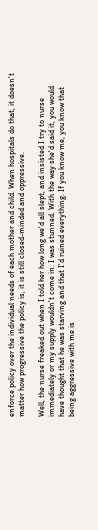enforce policy over the individual needs of each mother and child. When hospitals do that, it doesn't matter how progressive the policy is, it is still closed-minded and oppressive.

Well, the nurse freaked out when I told her how long we'd all slept, and insisted I try to nurse immediately or my supply wouldn't come in. I was stunned. With the way she'd said it, you would have thought that he was starving and that I'd ruined everything. If you know me, you know that being aggressive with me is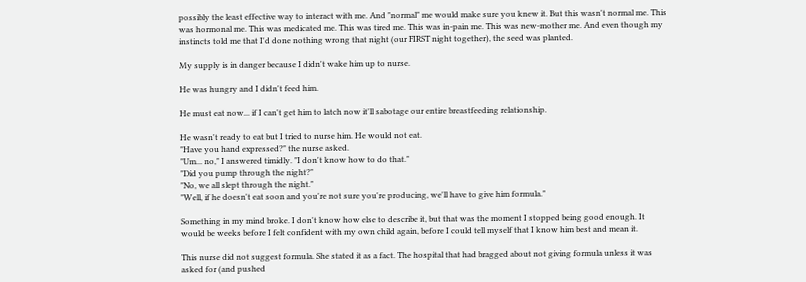possibly the least effective way to interact with me. And "normal" me would make sure you knew it. But this wasn't normal me. This was hormonal me. This was medicated me. This was tired me. This was in-pain me. This was new-mother me. And even though my instincts told me that I'd done nothing wrong that night (our FIRST night together), the seed was planted.

My supply is in danger because I didn't wake him up to nurse.

He was hungry and I didn't feed him.

He must eat now... if I can't get him to latch now it'll sabotage our entire breastfeeding relationship.

He wasn't ready to eat but I tried to nurse him. He would not eat.
"Have you hand expressed?" the nurse asked.
"Um... no," I answered timidly. "I don't know how to do that."
"Did you pump through the night?"
"No, we all slept through the night."
"Well, if he doesn't eat soon and you're not sure you're producing, we'll have to give him formula."

Something in my mind broke. I don't know how else to describe it, but that was the moment I stopped being good enough. It would be weeks before I felt confident with my own child again, before I could tell myself that I know him best and mean it.

This nurse did not suggest formula. She stated it as a fact. The hospital that had bragged about not giving formula unless it was asked for (and pushed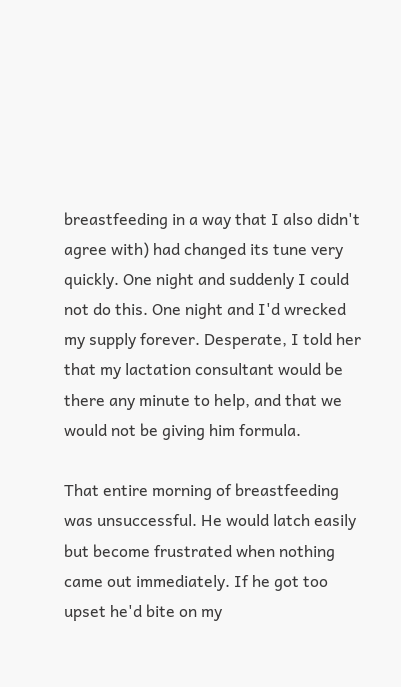breastfeeding in a way that I also didn't agree with) had changed its tune very quickly. One night and suddenly I could not do this. One night and I'd wrecked my supply forever. Desperate, I told her that my lactation consultant would be there any minute to help, and that we would not be giving him formula.

That entire morning of breastfeeding was unsuccessful. He would latch easily but become frustrated when nothing came out immediately. If he got too upset he'd bite on my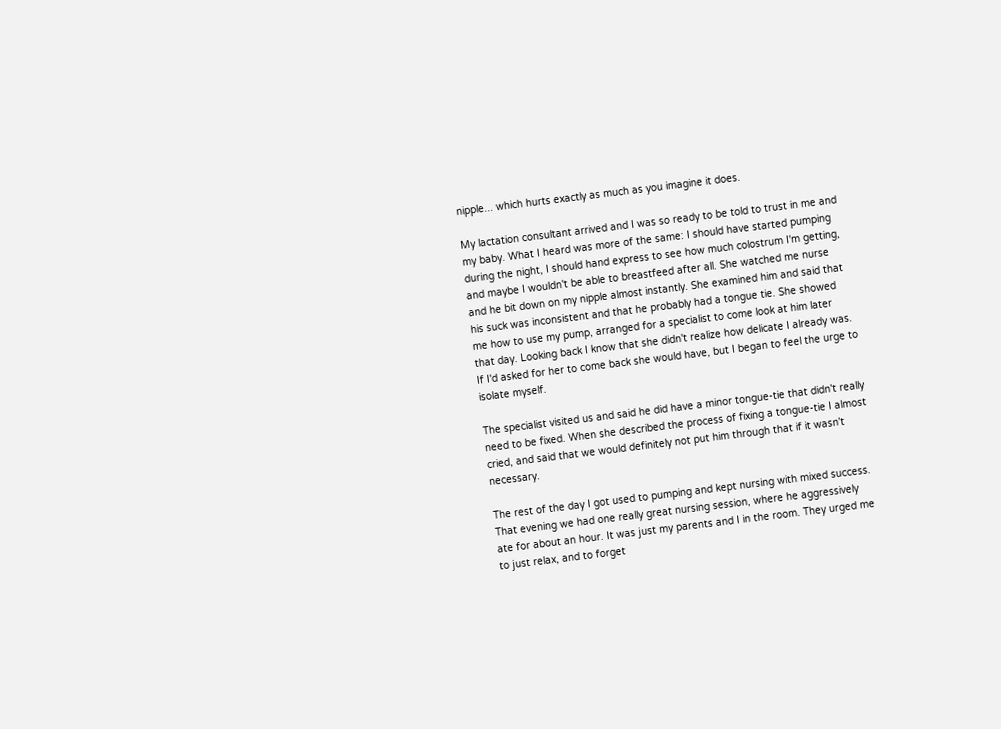nipple... which hurts exactly as much as you imagine it does.

My lactation consultant arrived and I was so ready to be told to trust in me and my baby. What I heard was more of the same: I should have started pumping during the night, I should hand express to see how much colostrum I'm getting, and maybe I wouldn't be able to breastfeed after all. She watched me nurse and he bit down on my nipple almost instantly. She examined him and said that his suck was inconsistent and that he probably had a tongue tie. She showed me how to use my pump, arranged for a specialist to come look at him later that day. Looking back I know that she didn't realize how delicate I already was. If I'd asked for her to come back she would have, but I began to feel the urge to isolate myself.

The specialist visited us and said he did have a minor tongue-tie that didn't really need to be fixed. When she described the process of fixing a tongue-tie I almost cried, and said that we would definitely not put him through that if it wasn't necessary.

The rest of the day I got used to pumping and kept nursing with mixed success. That evening we had one really great nursing session, where he aggressively ate for about an hour. It was just my parents and I in the room. They urged me to just relax, and to forget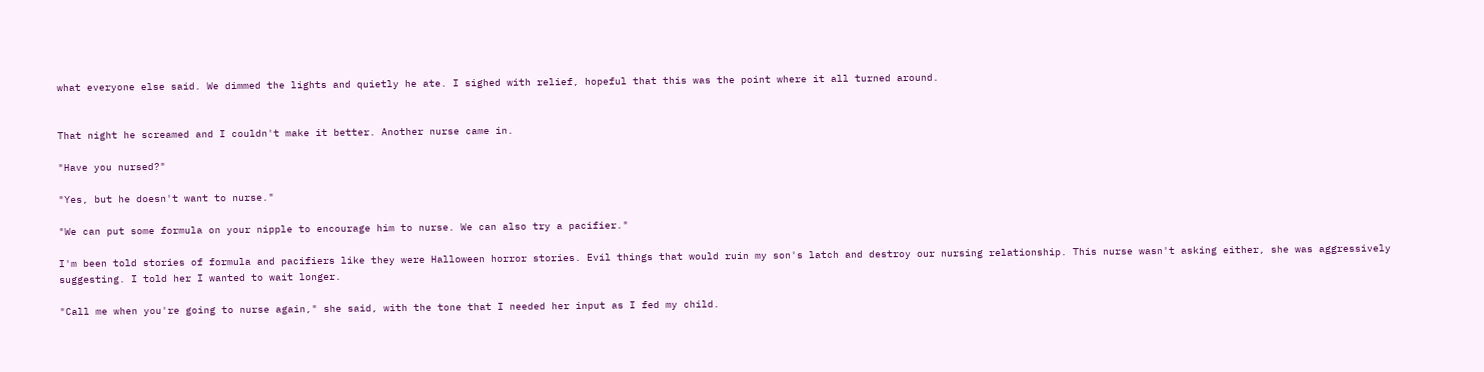what everyone else said. We dimmed the lights and quietly he ate. I sighed with relief, hopeful that this was the point where it all turned around.


That night he screamed and I couldn't make it better. Another nurse came in.

"Have you nursed?"

"Yes, but he doesn't want to nurse."

"We can put some formula on your nipple to encourage him to nurse. We can also try a pacifier."

I'm been told stories of formula and pacifiers like they were Halloween horror stories. Evil things that would ruin my son's latch and destroy our nursing relationship. This nurse wasn't asking either, she was aggressively suggesting. I told her I wanted to wait longer.

"Call me when you're going to nurse again," she said, with the tone that I needed her input as I fed my child.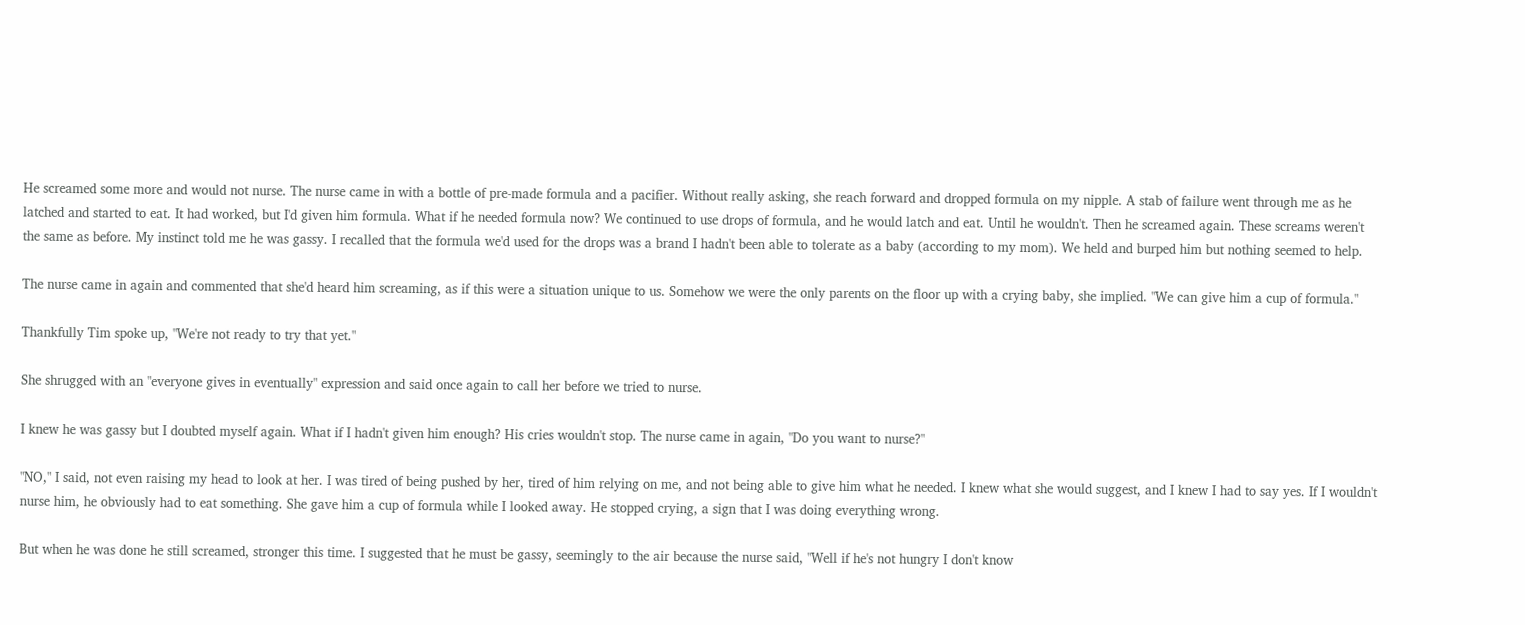He screamed some more and would not nurse. The nurse came in with a bottle of pre-made formula and a pacifier. Without really asking, she reach forward and dropped formula on my nipple. A stab of failure went through me as he latched and started to eat. It had worked, but I'd given him formula. What if he needed formula now? We continued to use drops of formula, and he would latch and eat. Until he wouldn't. Then he screamed again. These screams weren't the same as before. My instinct told me he was gassy. I recalled that the formula we'd used for the drops was a brand I hadn't been able to tolerate as a baby (according to my mom). We held and burped him but nothing seemed to help.

The nurse came in again and commented that she'd heard him screaming, as if this were a situation unique to us. Somehow we were the only parents on the floor up with a crying baby, she implied. "We can give him a cup of formula."

Thankfully Tim spoke up, "We're not ready to try that yet."

She shrugged with an "everyone gives in eventually" expression and said once again to call her before we tried to nurse.

I knew he was gassy but I doubted myself again. What if I hadn't given him enough? His cries wouldn't stop. The nurse came in again, "Do you want to nurse?"

"NO," I said, not even raising my head to look at her. I was tired of being pushed by her, tired of him relying on me, and not being able to give him what he needed. I knew what she would suggest, and I knew I had to say yes. If I wouldn't nurse him, he obviously had to eat something. She gave him a cup of formula while I looked away. He stopped crying, a sign that I was doing everything wrong.

But when he was done he still screamed, stronger this time. I suggested that he must be gassy, seemingly to the air because the nurse said, "Well if he's not hungry I don't know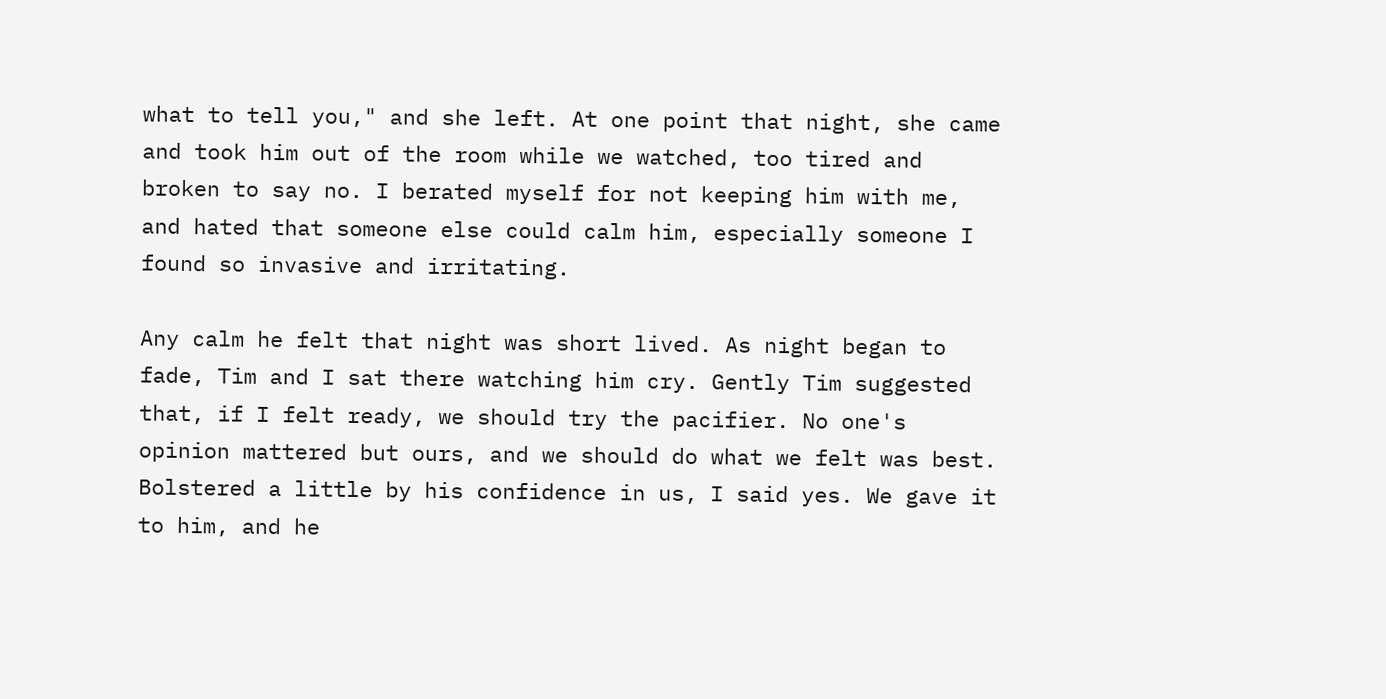what to tell you," and she left. At one point that night, she came and took him out of the room while we watched, too tired and broken to say no. I berated myself for not keeping him with me, and hated that someone else could calm him, especially someone I found so invasive and irritating.

Any calm he felt that night was short lived. As night began to fade, Tim and I sat there watching him cry. Gently Tim suggested that, if I felt ready, we should try the pacifier. No one's opinion mattered but ours, and we should do what we felt was best. Bolstered a little by his confidence in us, I said yes. We gave it to him, and he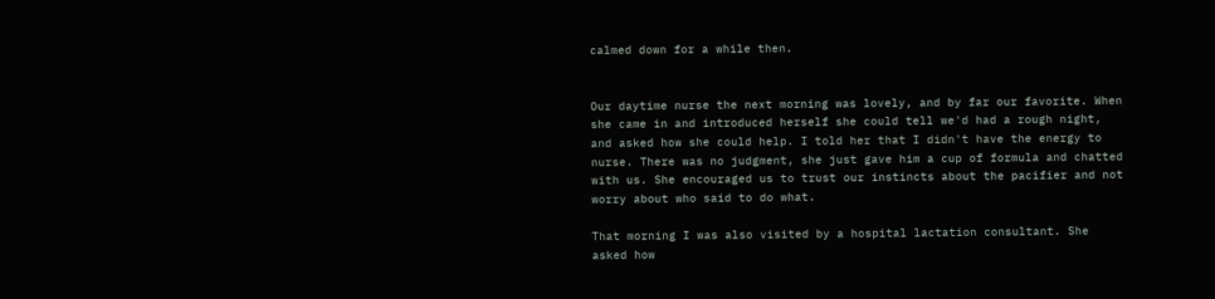calmed down for a while then.


Our daytime nurse the next morning was lovely, and by far our favorite. When she came in and introduced herself she could tell we'd had a rough night, and asked how she could help. I told her that I didn't have the energy to nurse. There was no judgment, she just gave him a cup of formula and chatted with us. She encouraged us to trust our instincts about the pacifier and not worry about who said to do what.

That morning I was also visited by a hospital lactation consultant. She asked how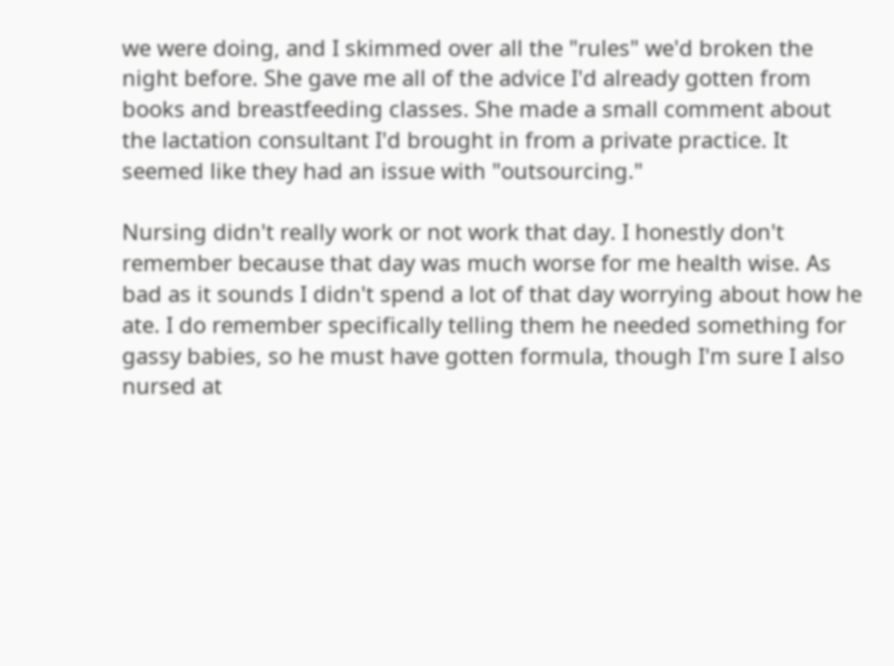we were doing, and I skimmed over all the "rules" we'd broken the night before. She gave me all of the advice I'd already gotten from books and breastfeeding classes. She made a small comment about the lactation consultant I'd brought in from a private practice. It seemed like they had an issue with "outsourcing."

Nursing didn't really work or not work that day. I honestly don't remember because that day was much worse for me health wise. As bad as it sounds I didn't spend a lot of that day worrying about how he ate. I do remember specifically telling them he needed something for gassy babies, so he must have gotten formula, though I'm sure I also nursed at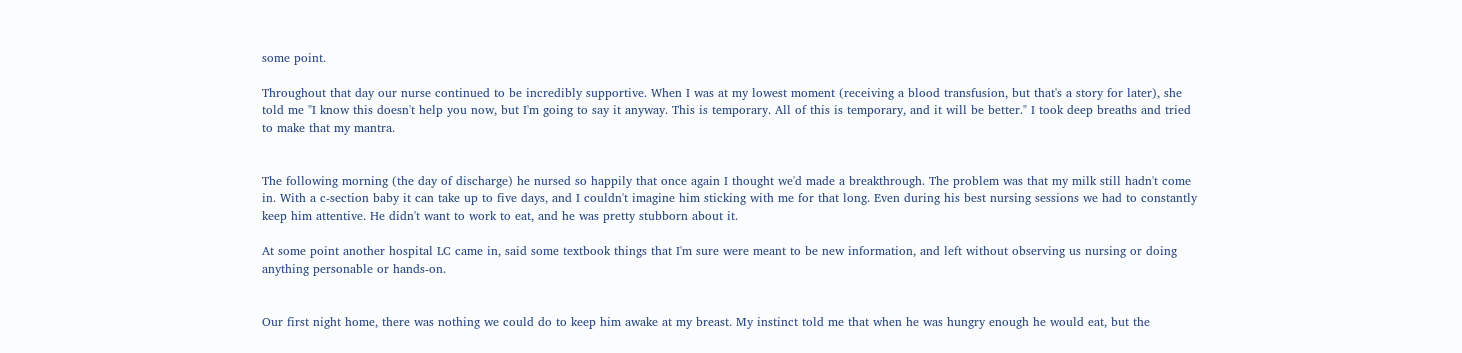some point.

Throughout that day our nurse continued to be incredibly supportive. When I was at my lowest moment (receiving a blood transfusion, but that's a story for later), she told me "I know this doesn't help you now, but I'm going to say it anyway. This is temporary. All of this is temporary, and it will be better." I took deep breaths and tried to make that my mantra.


The following morning (the day of discharge) he nursed so happily that once again I thought we'd made a breakthrough. The problem was that my milk still hadn't come in. With a c-section baby it can take up to five days, and I couldn't imagine him sticking with me for that long. Even during his best nursing sessions we had to constantly keep him attentive. He didn't want to work to eat, and he was pretty stubborn about it.

At some point another hospital LC came in, said some textbook things that I'm sure were meant to be new information, and left without observing us nursing or doing anything personable or hands-on.


Our first night home, there was nothing we could do to keep him awake at my breast. My instinct told me that when he was hungry enough he would eat, but the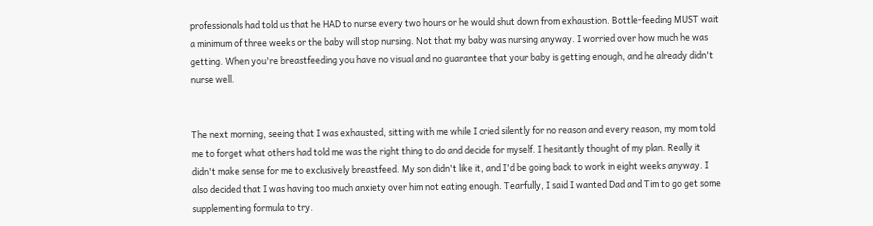professionals had told us that he HAD to nurse every two hours or he would shut down from exhaustion. Bottle-feeding MUST wait a minimum of three weeks or the baby will stop nursing. Not that my baby was nursing anyway. I worried over how much he was getting. When you're breastfeeding you have no visual and no guarantee that your baby is getting enough, and he already didn't nurse well.


The next morning, seeing that I was exhausted, sitting with me while I cried silently for no reason and every reason, my mom told me to forget what others had told me was the right thing to do and decide for myself. I hesitantly thought of my plan. Really it didn't make sense for me to exclusively breastfeed. My son didn't like it, and I'd be going back to work in eight weeks anyway. I also decided that I was having too much anxiety over him not eating enough. Tearfully, I said I wanted Dad and Tim to go get some supplementing formula to try.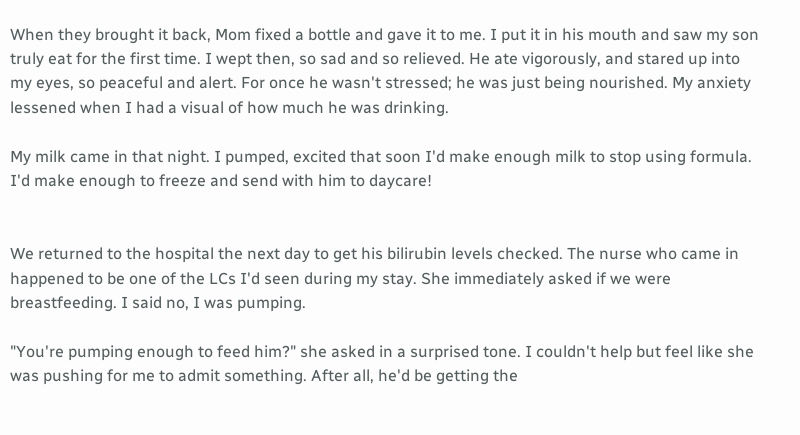When they brought it back, Mom fixed a bottle and gave it to me. I put it in his mouth and saw my son truly eat for the first time. I wept then, so sad and so relieved. He ate vigorously, and stared up into my eyes, so peaceful and alert. For once he wasn't stressed; he was just being nourished. My anxiety lessened when I had a visual of how much he was drinking.

My milk came in that night. I pumped, excited that soon I'd make enough milk to stop using formula. I'd make enough to freeze and send with him to daycare!


We returned to the hospital the next day to get his bilirubin levels checked. The nurse who came in happened to be one of the LCs I'd seen during my stay. She immediately asked if we were breastfeeding. I said no, I was pumping.

"You're pumping enough to feed him?" she asked in a surprised tone. I couldn't help but feel like she was pushing for me to admit something. After all, he'd be getting the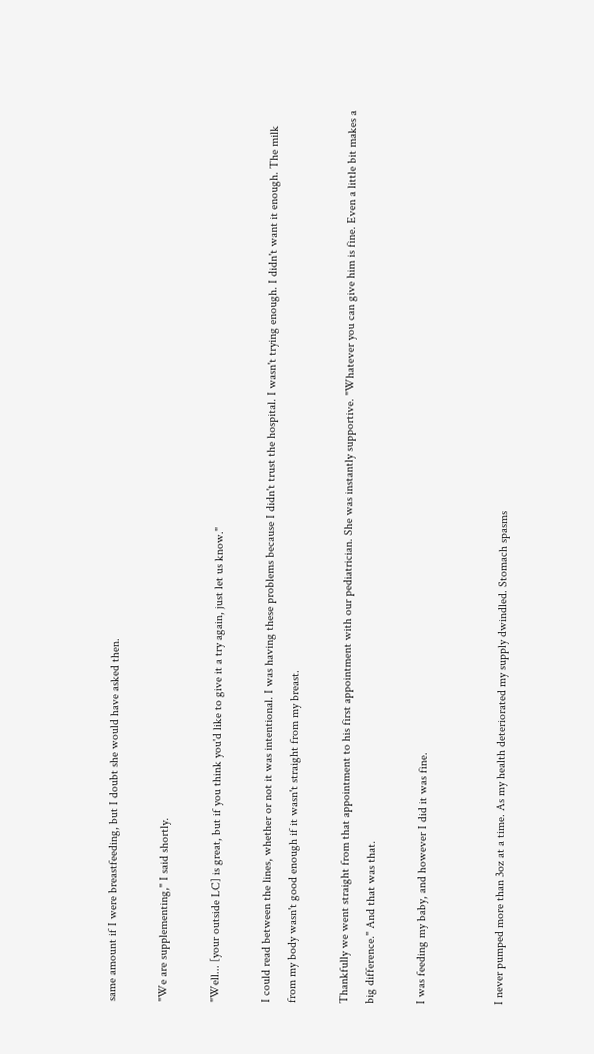same amount if I were breastfeeding, but I doubt she would have asked then.

"We are supplementing," I said shortly.

"Well... [your outside LC] is great, but if you think you'd like to give it a try again, just let us know."

I could read between the lines, whether or not it was intentional. I was having these problems because I didn't trust the hospital. I wasn't trying enough. I didn't want it enough. The milk from my body wasn't good enough if it wasn't straight from my breast.

Thankfully we went straight from that appointment to his first appointment with our pediatrician. She was instantly supportive. "Whatever you can give him is fine. Even a little bit makes a big difference." And that was that.

I was feeding my baby, and however I did it was fine.


I never pumped more than 3oz at a time. As my health deteriorated my supply dwindled. Stomach spasms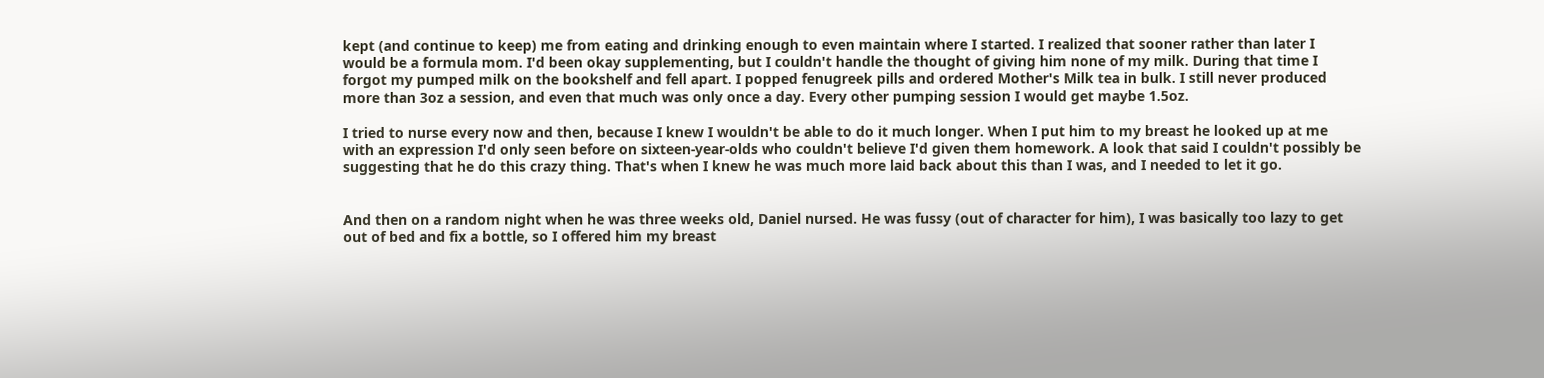kept (and continue to keep) me from eating and drinking enough to even maintain where I started. I realized that sooner rather than later I would be a formula mom. I'd been okay supplementing, but I couldn't handle the thought of giving him none of my milk. During that time I forgot my pumped milk on the bookshelf and fell apart. I popped fenugreek pills and ordered Mother's Milk tea in bulk. I still never produced more than 3oz a session, and even that much was only once a day. Every other pumping session I would get maybe 1.5oz.

I tried to nurse every now and then, because I knew I wouldn't be able to do it much longer. When I put him to my breast he looked up at me with an expression I'd only seen before on sixteen-year-olds who couldn't believe I'd given them homework. A look that said I couldn't possibly be suggesting that he do this crazy thing. That's when I knew he was much more laid back about this than I was, and I needed to let it go.


And then on a random night when he was three weeks old, Daniel nursed. He was fussy (out of character for him), I was basically too lazy to get out of bed and fix a bottle, so I offered him my breast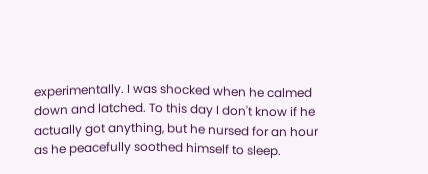experimentally. I was shocked when he calmed down and latched. To this day I don't know if he actually got anything, but he nursed for an hour as he peacefully soothed himself to sleep.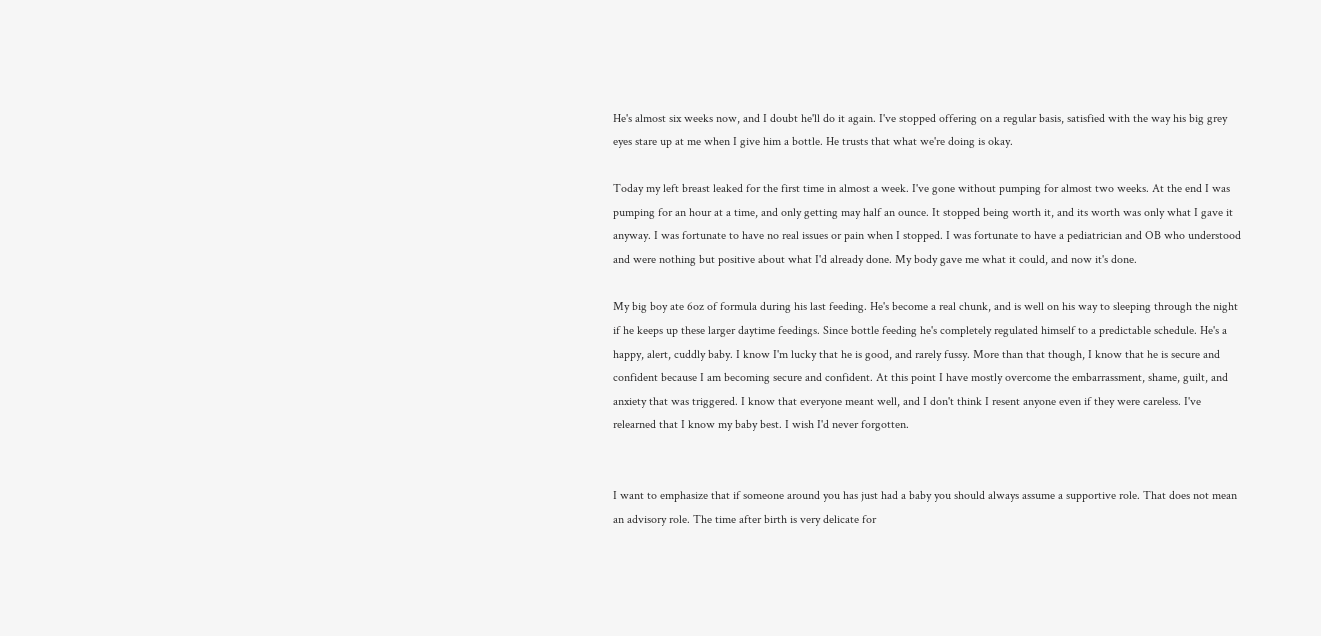He's almost six weeks now, and I doubt he'll do it again. I've stopped offering on a regular basis, satisfied with the way his big grey eyes stare up at me when I give him a bottle. He trusts that what we're doing is okay.

Today my left breast leaked for the first time in almost a week. I've gone without pumping for almost two weeks. At the end I was pumping for an hour at a time, and only getting may half an ounce. It stopped being worth it, and its worth was only what I gave it anyway. I was fortunate to have no real issues or pain when I stopped. I was fortunate to have a pediatrician and OB who understood and were nothing but positive about what I'd already done. My body gave me what it could, and now it's done.

My big boy ate 6oz of formula during his last feeding. He's become a real chunk, and is well on his way to sleeping through the night if he keeps up these larger daytime feedings. Since bottle feeding he's completely regulated himself to a predictable schedule. He's a happy, alert, cuddly baby. I know I'm lucky that he is good, and rarely fussy. More than that though, I know that he is secure and confident because I am becoming secure and confident. At this point I have mostly overcome the embarrassment, shame, guilt, and anxiety that was triggered. I know that everyone meant well, and I don't think I resent anyone even if they were careless. I've relearned that I know my baby best. I wish I'd never forgotten.


I want to emphasize that if someone around you has just had a baby you should always assume a supportive role. That does not mean an advisory role. The time after birth is very delicate for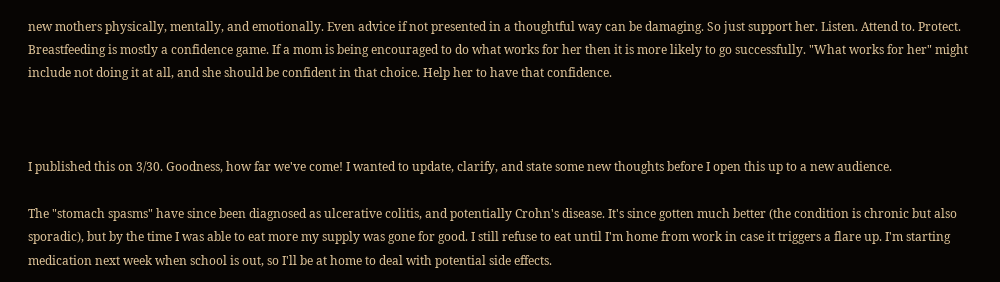new mothers physically, mentally, and emotionally. Even advice if not presented in a thoughtful way can be damaging. So just support her. Listen. Attend to. Protect. Breastfeeding is mostly a confidence game. If a mom is being encouraged to do what works for her then it is more likely to go successfully. "What works for her" might include not doing it at all, and she should be confident in that choice. Help her to have that confidence.



I published this on 3/30. Goodness, how far we've come! I wanted to update, clarify, and state some new thoughts before I open this up to a new audience.

The "stomach spasms" have since been diagnosed as ulcerative colitis, and potentially Crohn's disease. It's since gotten much better (the condition is chronic but also sporadic), but by the time I was able to eat more my supply was gone for good. I still refuse to eat until I'm home from work in case it triggers a flare up. I'm starting medication next week when school is out, so I'll be at home to deal with potential side effects.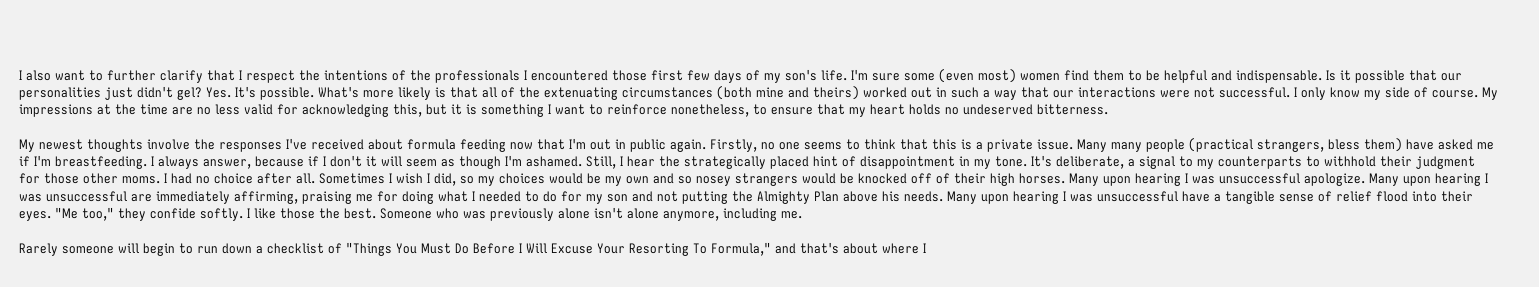I also want to further clarify that I respect the intentions of the professionals I encountered those first few days of my son's life. I'm sure some (even most) women find them to be helpful and indispensable. Is it possible that our personalities just didn't gel? Yes. It's possible. What's more likely is that all of the extenuating circumstances (both mine and theirs) worked out in such a way that our interactions were not successful. I only know my side of course. My impressions at the time are no less valid for acknowledging this, but it is something I want to reinforce nonetheless, to ensure that my heart holds no undeserved bitterness.

My newest thoughts involve the responses I've received about formula feeding now that I'm out in public again. Firstly, no one seems to think that this is a private issue. Many many people (practical strangers, bless them) have asked me if I'm breastfeeding. I always answer, because if I don't it will seem as though I'm ashamed. Still, I hear the strategically placed hint of disappointment in my tone. It's deliberate, a signal to my counterparts to withhold their judgment for those other moms. I had no choice after all. Sometimes I wish I did, so my choices would be my own and so nosey strangers would be knocked off of their high horses. Many upon hearing I was unsuccessful apologize. Many upon hearing I was unsuccessful are immediately affirming, praising me for doing what I needed to do for my son and not putting the Almighty Plan above his needs. Many upon hearing I was unsuccessful have a tangible sense of relief flood into their eyes. "Me too," they confide softly. I like those the best. Someone who was previously alone isn't alone anymore, including me.

Rarely someone will begin to run down a checklist of "Things You Must Do Before I Will Excuse Your Resorting To Formula," and that's about where I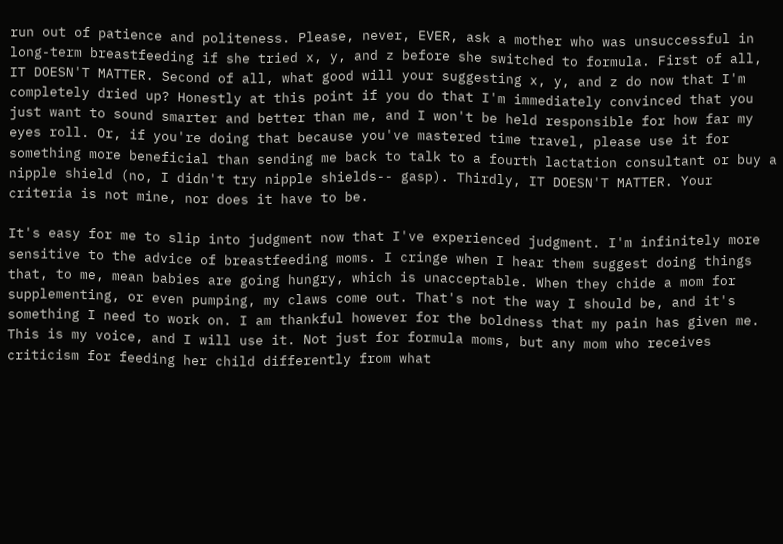run out of patience and politeness. Please, never, EVER, ask a mother who was unsuccessful in long-term breastfeeding if she tried x, y, and z before she switched to formula. First of all, IT DOESN'T MATTER. Second of all, what good will your suggesting x, y, and z do now that I'm completely dried up? Honestly at this point if you do that I'm immediately convinced that you just want to sound smarter and better than me, and I won't be held responsible for how far my eyes roll. Or, if you're doing that because you've mastered time travel, please use it for something more beneficial than sending me back to talk to a fourth lactation consultant or buy a nipple shield (no, I didn't try nipple shields-- gasp). Thirdly, IT DOESN'T MATTER. Your criteria is not mine, nor does it have to be.

It's easy for me to slip into judgment now that I've experienced judgment. I'm infinitely more sensitive to the advice of breastfeeding moms. I cringe when I hear them suggest doing things that, to me, mean babies are going hungry, which is unacceptable. When they chide a mom for supplementing, or even pumping, my claws come out. That's not the way I should be, and it's something I need to work on. I am thankful however for the boldness that my pain has given me. This is my voice, and I will use it. Not just for formula moms, but any mom who receives criticism for feeding her child differently from what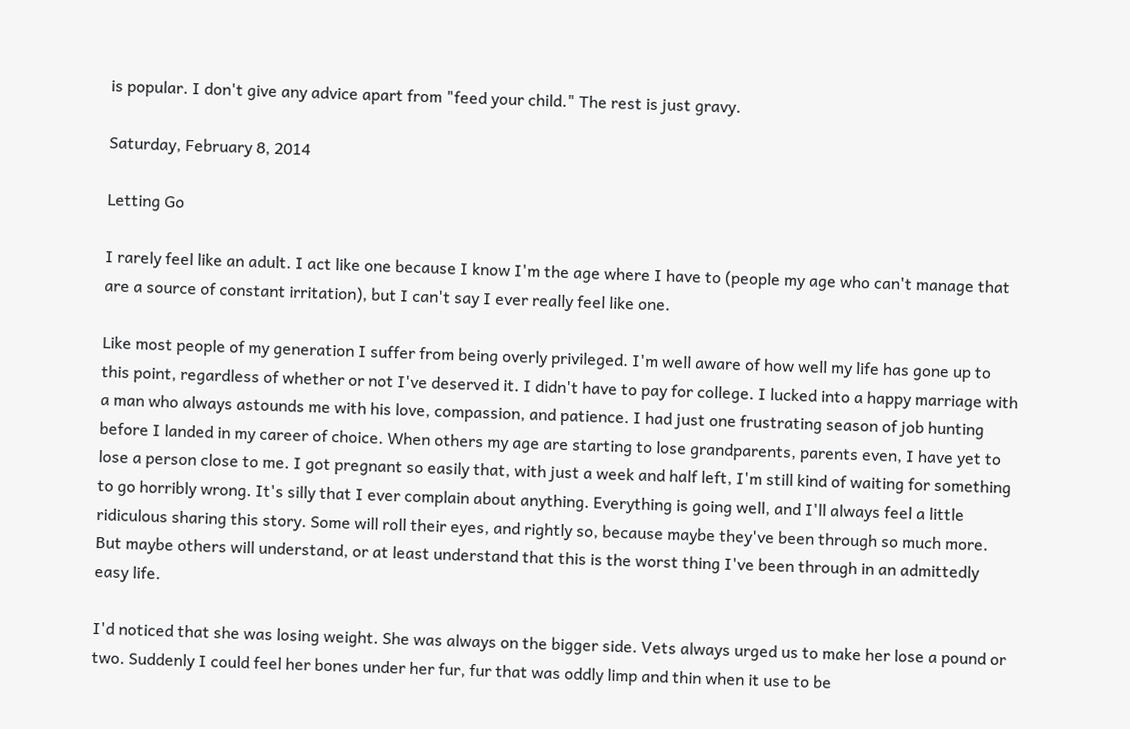is popular. I don't give any advice apart from "feed your child." The rest is just gravy.

Saturday, February 8, 2014

Letting Go

I rarely feel like an adult. I act like one because I know I'm the age where I have to (people my age who can't manage that are a source of constant irritation), but I can't say I ever really feel like one.

Like most people of my generation I suffer from being overly privileged. I'm well aware of how well my life has gone up to this point, regardless of whether or not I've deserved it. I didn't have to pay for college. I lucked into a happy marriage with a man who always astounds me with his love, compassion, and patience. I had just one frustrating season of job hunting before I landed in my career of choice. When others my age are starting to lose grandparents, parents even, I have yet to lose a person close to me. I got pregnant so easily that, with just a week and half left, I'm still kind of waiting for something to go horribly wrong. It's silly that I ever complain about anything. Everything is going well, and I'll always feel a little ridiculous sharing this story. Some will roll their eyes, and rightly so, because maybe they've been through so much more. But maybe others will understand, or at least understand that this is the worst thing I've been through in an admittedly easy life.

I'd noticed that she was losing weight. She was always on the bigger side. Vets always urged us to make her lose a pound or two. Suddenly I could feel her bones under her fur, fur that was oddly limp and thin when it use to be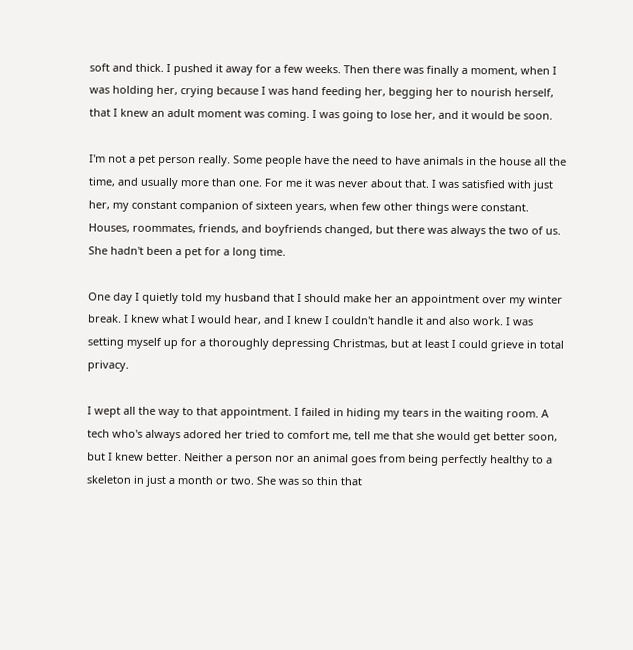soft and thick. I pushed it away for a few weeks. Then there was finally a moment, when I was holding her, crying because I was hand feeding her, begging her to nourish herself, that I knew an adult moment was coming. I was going to lose her, and it would be soon.

I'm not a pet person really. Some people have the need to have animals in the house all the time, and usually more than one. For me it was never about that. I was satisfied with just her, my constant companion of sixteen years, when few other things were constant. Houses, roommates, friends, and boyfriends changed, but there was always the two of us. She hadn't been a pet for a long time.

One day I quietly told my husband that I should make her an appointment over my winter break. I knew what I would hear, and I knew I couldn't handle it and also work. I was setting myself up for a thoroughly depressing Christmas, but at least I could grieve in total privacy.

I wept all the way to that appointment. I failed in hiding my tears in the waiting room. A tech who's always adored her tried to comfort me, tell me that she would get better soon, but I knew better. Neither a person nor an animal goes from being perfectly healthy to a skeleton in just a month or two. She was so thin that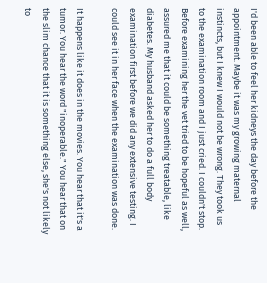I'd been able to feel her kidneys the day before the appointment. Maybe it was my growing maternal instincts, but I knew I would not be wrong. They took us to the examination room and I just cried. I couldn't stop. Before examining her the vet tried to be hopeful as well, assured me that it could be something treatable, like diabetes. My husband asked her to do a full body examination first before we did any extensive testing. I could see it in her face when the examination was done.

It happens like it does in the movies. You hear that it's a tumor. You hear the word "inoperable." You hear that on the slim chance that it is something else, she's not likely to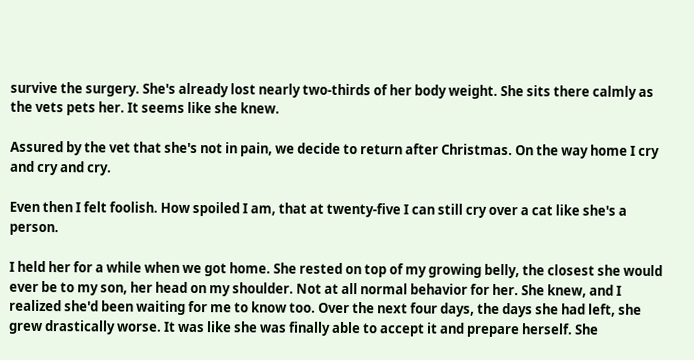survive the surgery. She's already lost nearly two-thirds of her body weight. She sits there calmly as the vets pets her. It seems like she knew.

Assured by the vet that she's not in pain, we decide to return after Christmas. On the way home I cry and cry and cry.

Even then I felt foolish. How spoiled I am, that at twenty-five I can still cry over a cat like she's a person.

I held her for a while when we got home. She rested on top of my growing belly, the closest she would ever be to my son, her head on my shoulder. Not at all normal behavior for her. She knew, and I realized she'd been waiting for me to know too. Over the next four days, the days she had left, she grew drastically worse. It was like she was finally able to accept it and prepare herself. She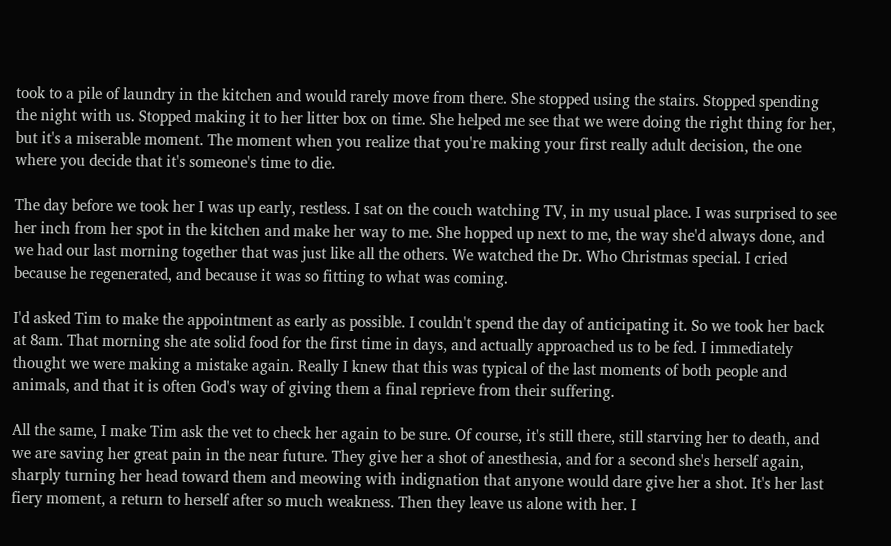took to a pile of laundry in the kitchen and would rarely move from there. She stopped using the stairs. Stopped spending the night with us. Stopped making it to her litter box on time. She helped me see that we were doing the right thing for her, but it's a miserable moment. The moment when you realize that you're making your first really adult decision, the one where you decide that it's someone's time to die.

The day before we took her I was up early, restless. I sat on the couch watching TV, in my usual place. I was surprised to see her inch from her spot in the kitchen and make her way to me. She hopped up next to me, the way she'd always done, and we had our last morning together that was just like all the others. We watched the Dr. Who Christmas special. I cried because he regenerated, and because it was so fitting to what was coming.

I'd asked Tim to make the appointment as early as possible. I couldn't spend the day of anticipating it. So we took her back at 8am. That morning she ate solid food for the first time in days, and actually approached us to be fed. I immediately thought we were making a mistake again. Really I knew that this was typical of the last moments of both people and animals, and that it is often God's way of giving them a final reprieve from their suffering.

All the same, I make Tim ask the vet to check her again to be sure. Of course, it's still there, still starving her to death, and we are saving her great pain in the near future. They give her a shot of anesthesia, and for a second she's herself again, sharply turning her head toward them and meowing with indignation that anyone would dare give her a shot. It's her last fiery moment, a return to herself after so much weakness. Then they leave us alone with her. I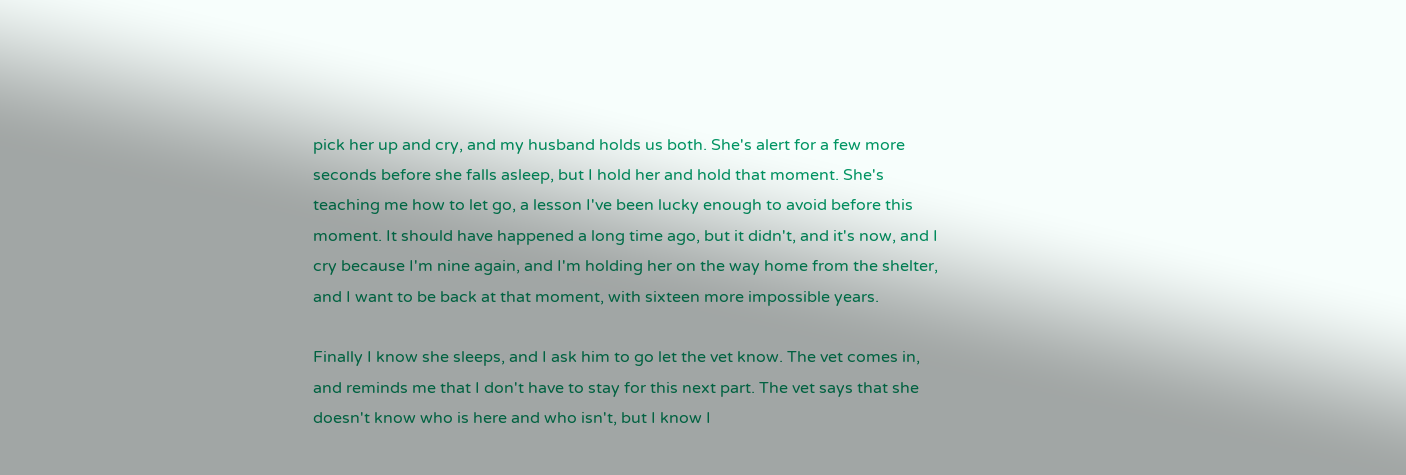pick her up and cry, and my husband holds us both. She's alert for a few more seconds before she falls asleep, but I hold her and hold that moment. She's teaching me how to let go, a lesson I've been lucky enough to avoid before this moment. It should have happened a long time ago, but it didn't, and it's now, and I cry because I'm nine again, and I'm holding her on the way home from the shelter, and I want to be back at that moment, with sixteen more impossible years.

Finally I know she sleeps, and I ask him to go let the vet know. The vet comes in, and reminds me that I don't have to stay for this next part. The vet says that she doesn't know who is here and who isn't, but I know I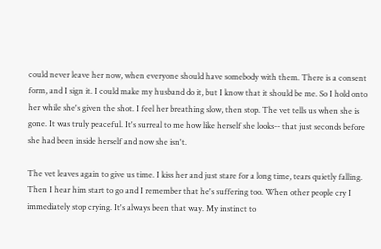could never leave her now, when everyone should have somebody with them. There is a consent form, and I sign it. I could make my husband do it, but I know that it should be me. So I hold onto her while she's given the shot. I feel her breathing slow, then stop. The vet tells us when she is gone. It was truly peaceful. It's surreal to me how like herself she looks-- that just seconds before she had been inside herself and now she isn't.

The vet leaves again to give us time. I kiss her and just stare for a long time, tears quietly falling. Then I hear him start to go and I remember that he's suffering too. When other people cry I immediately stop crying. It's always been that way. My instinct to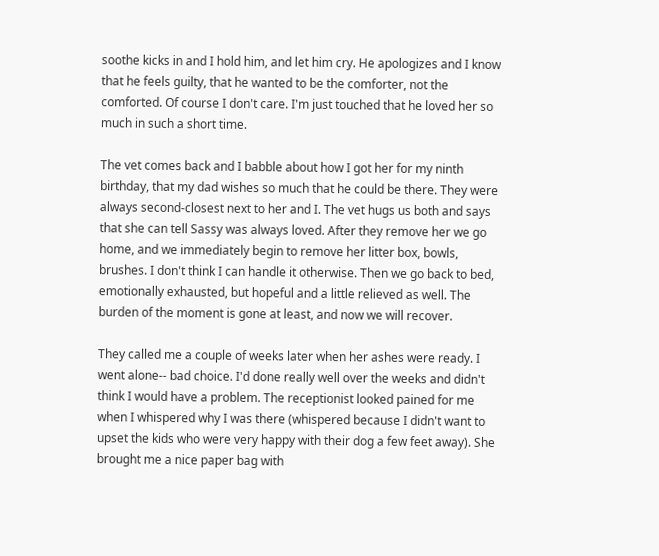soothe kicks in and I hold him, and let him cry. He apologizes and I know that he feels guilty, that he wanted to be the comforter, not the comforted. Of course I don't care. I'm just touched that he loved her so much in such a short time.

The vet comes back and I babble about how I got her for my ninth birthday, that my dad wishes so much that he could be there. They were always second-closest next to her and I. The vet hugs us both and says that she can tell Sassy was always loved. After they remove her we go home, and we immediately begin to remove her litter box, bowls, brushes. I don't think I can handle it otherwise. Then we go back to bed, emotionally exhausted, but hopeful and a little relieved as well. The burden of the moment is gone at least, and now we will recover.

They called me a couple of weeks later when her ashes were ready. I went alone-- bad choice. I'd done really well over the weeks and didn't think I would have a problem. The receptionist looked pained for me when I whispered why I was there (whispered because I didn't want to upset the kids who were very happy with their dog a few feet away). She brought me a nice paper bag with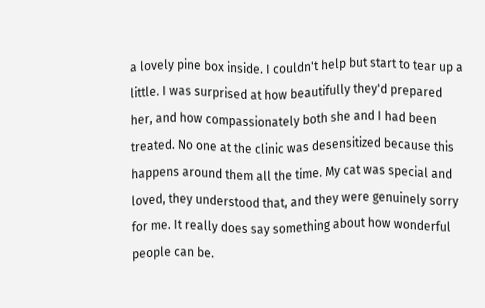a lovely pine box inside. I couldn't help but start to tear up a little. I was surprised at how beautifully they'd prepared her, and how compassionately both she and I had been treated. No one at the clinic was desensitized because this happens around them all the time. My cat was special and loved, they understood that, and they were genuinely sorry for me. It really does say something about how wonderful people can be.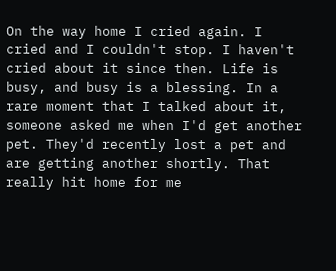On the way home I cried again. I cried and I couldn't stop. I haven't cried about it since then. Life is busy, and busy is a blessing. In a rare moment that I talked about it, someone asked me when I'd get another pet. They'd recently lost a pet and are getting another shortly. That really hit home for me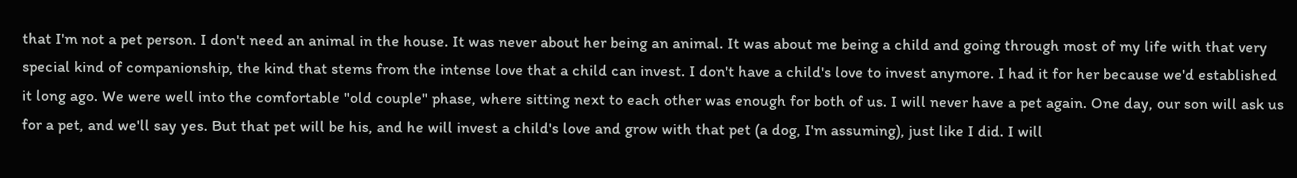that I'm not a pet person. I don't need an animal in the house. It was never about her being an animal. It was about me being a child and going through most of my life with that very special kind of companionship, the kind that stems from the intense love that a child can invest. I don't have a child's love to invest anymore. I had it for her because we'd established it long ago. We were well into the comfortable "old couple" phase, where sitting next to each other was enough for both of us. I will never have a pet again. One day, our son will ask us for a pet, and we'll say yes. But that pet will be his, and he will invest a child's love and grow with that pet (a dog, I'm assuming), just like I did. I will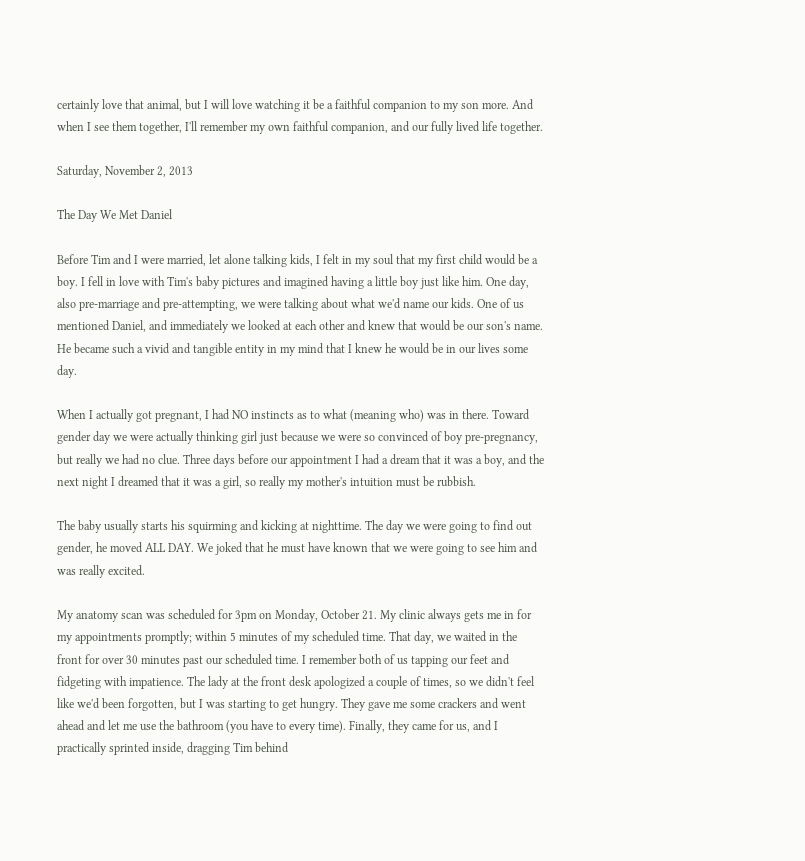certainly love that animal, but I will love watching it be a faithful companion to my son more. And when I see them together, I'll remember my own faithful companion, and our fully lived life together.

Saturday, November 2, 2013

The Day We Met Daniel

Before Tim and I were married, let alone talking kids, I felt in my soul that my first child would be a boy. I fell in love with Tim's baby pictures and imagined having a little boy just like him. One day, also pre-marriage and pre-attempting, we were talking about what we'd name our kids. One of us mentioned Daniel, and immediately we looked at each other and knew that would be our son's name. He became such a vivid and tangible entity in my mind that I knew he would be in our lives some day.

When I actually got pregnant, I had NO instincts as to what (meaning who) was in there. Toward gender day we were actually thinking girl just because we were so convinced of boy pre-pregnancy, but really we had no clue. Three days before our appointment I had a dream that it was a boy, and the next night I dreamed that it was a girl, so really my mother's intuition must be rubbish.

The baby usually starts his squirming and kicking at nighttime. The day we were going to find out gender, he moved ALL DAY. We joked that he must have known that we were going to see him and was really excited.

My anatomy scan was scheduled for 3pm on Monday, October 21. My clinic always gets me in for my appointments promptly; within 5 minutes of my scheduled time. That day, we waited in the front for over 30 minutes past our scheduled time. I remember both of us tapping our feet and fidgeting with impatience. The lady at the front desk apologized a couple of times, so we didn't feel like we'd been forgotten, but I was starting to get hungry. They gave me some crackers and went ahead and let me use the bathroom (you have to every time). Finally, they came for us, and I practically sprinted inside, dragging Tim behind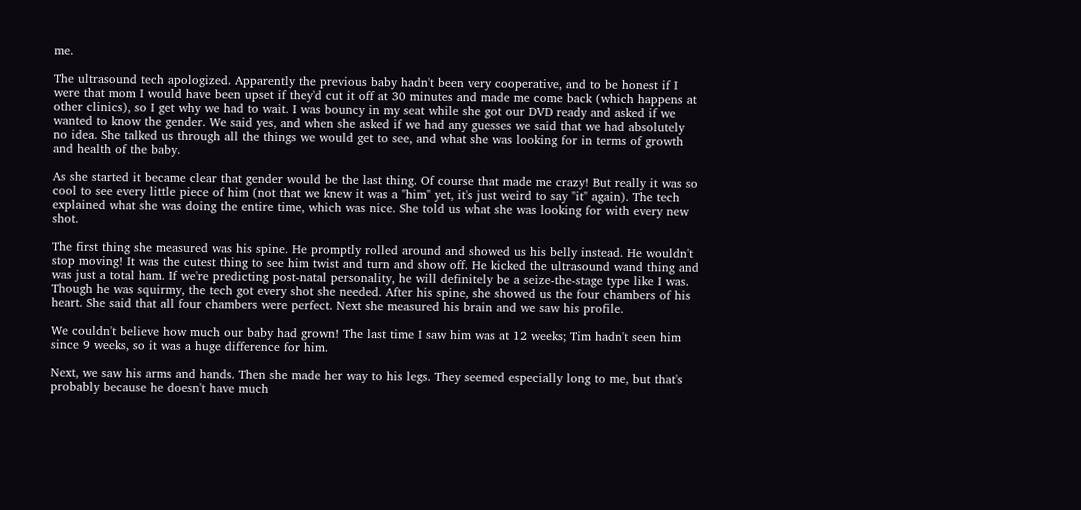me.

The ultrasound tech apologized. Apparently the previous baby hadn't been very cooperative, and to be honest if I were that mom I would have been upset if they'd cut it off at 30 minutes and made me come back (which happens at other clinics), so I get why we had to wait. I was bouncy in my seat while she got our DVD ready and asked if we wanted to know the gender. We said yes, and when she asked if we had any guesses we said that we had absolutely no idea. She talked us through all the things we would get to see, and what she was looking for in terms of growth and health of the baby.

As she started it became clear that gender would be the last thing. Of course that made me crazy! But really it was so cool to see every little piece of him (not that we knew it was a "him" yet, it's just weird to say "it" again). The tech explained what she was doing the entire time, which was nice. She told us what she was looking for with every new shot.

The first thing she measured was his spine. He promptly rolled around and showed us his belly instead. He wouldn't stop moving! It was the cutest thing to see him twist and turn and show off. He kicked the ultrasound wand thing and was just a total ham. If we're predicting post-natal personality, he will definitely be a seize-the-stage type like I was. Though he was squirmy, the tech got every shot she needed. After his spine, she showed us the four chambers of his heart. She said that all four chambers were perfect. Next she measured his brain and we saw his profile.

We couldn't believe how much our baby had grown! The last time I saw him was at 12 weeks; Tim hadn't seen him since 9 weeks, so it was a huge difference for him.

Next, we saw his arms and hands. Then she made her way to his legs. They seemed especially long to me, but that's probably because he doesn't have much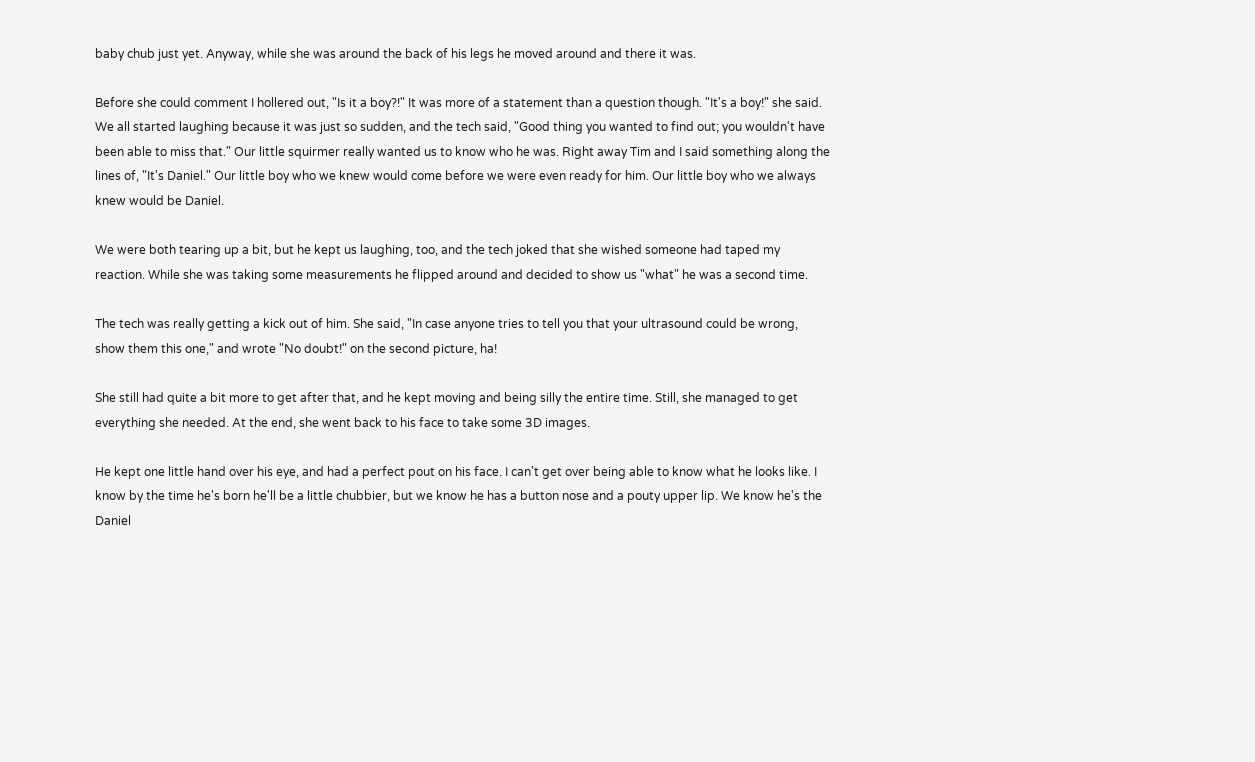baby chub just yet. Anyway, while she was around the back of his legs he moved around and there it was.

Before she could comment I hollered out, "Is it a boy?!" It was more of a statement than a question though. "It's a boy!" she said. We all started laughing because it was just so sudden, and the tech said, "Good thing you wanted to find out; you wouldn't have been able to miss that." Our little squirmer really wanted us to know who he was. Right away Tim and I said something along the lines of, "It's Daniel." Our little boy who we knew would come before we were even ready for him. Our little boy who we always knew would be Daniel.

We were both tearing up a bit, but he kept us laughing, too, and the tech joked that she wished someone had taped my reaction. While she was taking some measurements he flipped around and decided to show us "what" he was a second time.

The tech was really getting a kick out of him. She said, "In case anyone tries to tell you that your ultrasound could be wrong, show them this one," and wrote "No doubt!" on the second picture, ha!

She still had quite a bit more to get after that, and he kept moving and being silly the entire time. Still, she managed to get everything she needed. At the end, she went back to his face to take some 3D images.

He kept one little hand over his eye, and had a perfect pout on his face. I can't get over being able to know what he looks like. I know by the time he's born he'll be a little chubbier, but we know he has a button nose and a pouty upper lip. We know he's the Daniel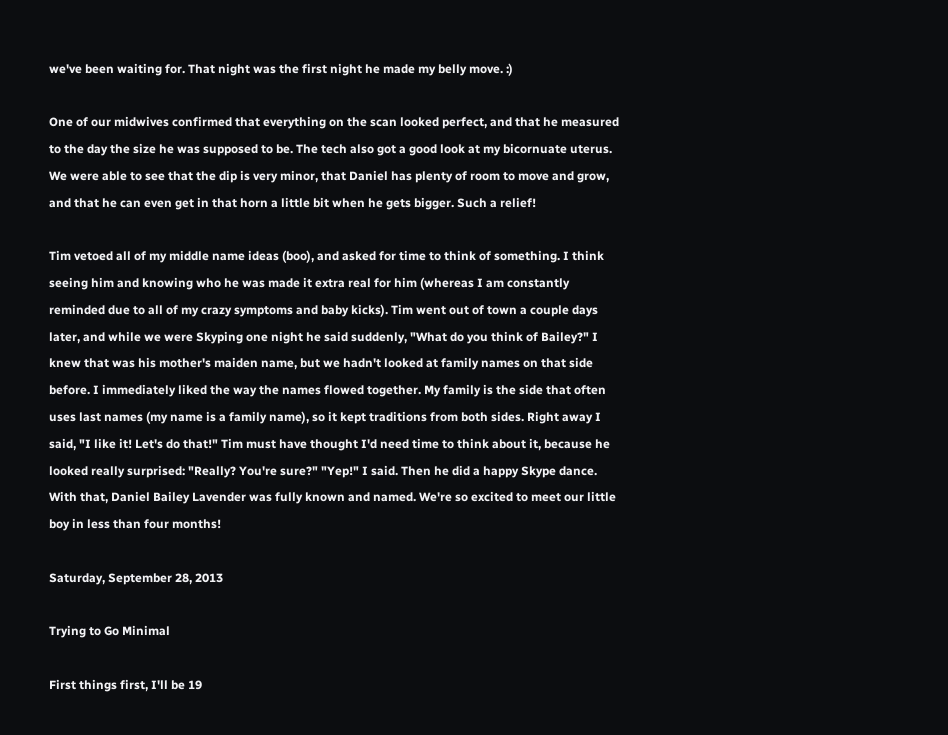we've been waiting for. That night was the first night he made my belly move. :)

One of our midwives confirmed that everything on the scan looked perfect, and that he measured to the day the size he was supposed to be. The tech also got a good look at my bicornuate uterus. We were able to see that the dip is very minor, that Daniel has plenty of room to move and grow, and that he can even get in that horn a little bit when he gets bigger. Such a relief!

Tim vetoed all of my middle name ideas (boo), and asked for time to think of something. I think seeing him and knowing who he was made it extra real for him (whereas I am constantly reminded due to all of my crazy symptoms and baby kicks). Tim went out of town a couple days later, and while we were Skyping one night he said suddenly, "What do you think of Bailey?" I knew that was his mother's maiden name, but we hadn't looked at family names on that side before. I immediately liked the way the names flowed together. My family is the side that often uses last names (my name is a family name), so it kept traditions from both sides. Right away I said, "I like it! Let's do that!" Tim must have thought I'd need time to think about it, because he looked really surprised: "Really? You're sure?" "Yep!" I said. Then he did a happy Skype dance. With that, Daniel Bailey Lavender was fully known and named. We're so excited to meet our little boy in less than four months!

Saturday, September 28, 2013

Trying to Go Minimal

First things first, I'll be 19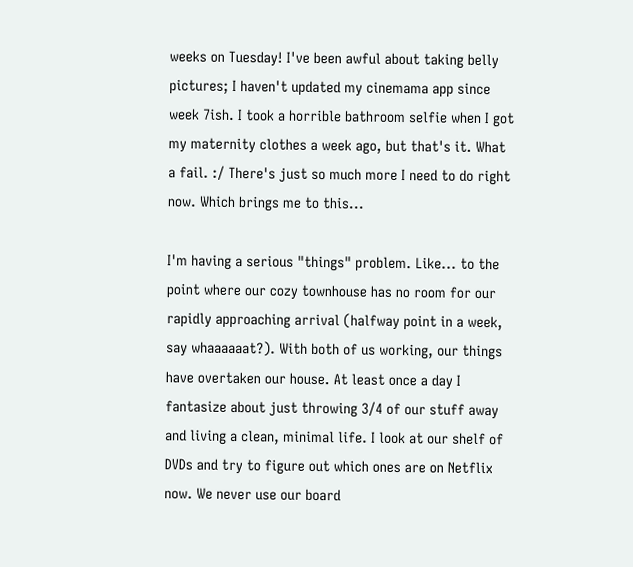weeks on Tuesday! I've been awful about taking belly pictures; I haven't updated my cinemama app since week 7ish. I took a horrible bathroom selfie when I got my maternity clothes a week ago, but that's it. What a fail. :/ There's just so much more I need to do right now. Which brings me to this...

I'm having a serious "things" problem. Like... to the point where our cozy townhouse has no room for our rapidly approaching arrival (halfway point in a week, say whaaaaaat?). With both of us working, our things have overtaken our house. At least once a day I fantasize about just throwing 3/4 of our stuff away and living a clean, minimal life. I look at our shelf of DVDs and try to figure out which ones are on Netflix now. We never use our board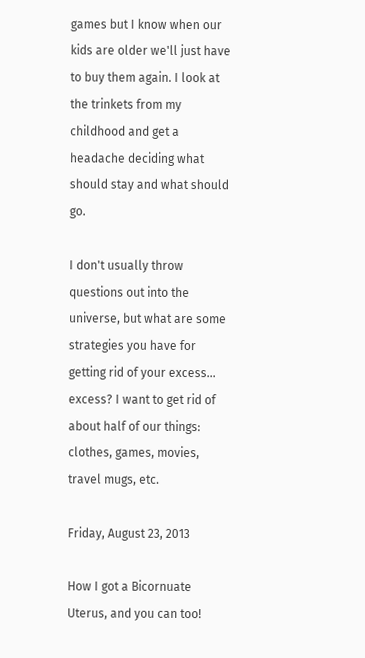games but I know when our kids are older we'll just have to buy them again. I look at the trinkets from my childhood and get a headache deciding what should stay and what should go.

I don't usually throw questions out into the universe, but what are some strategies you have for getting rid of your excess... excess? I want to get rid of about half of our things: clothes, games, movies, travel mugs, etc.

Friday, August 23, 2013

How I got a Bicornuate Uterus, and you can too!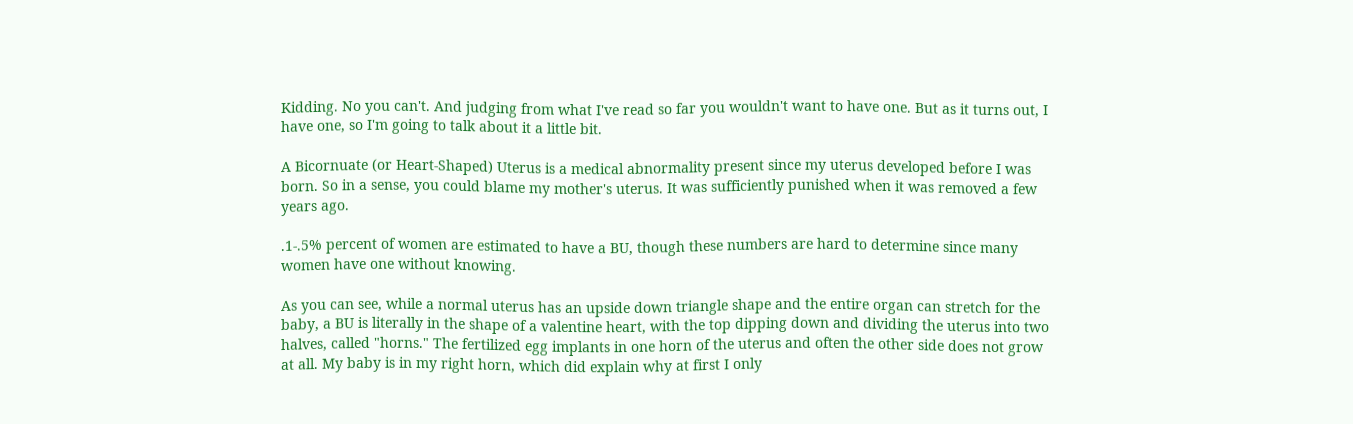Kidding. No you can't. And judging from what I've read so far you wouldn't want to have one. But as it turns out, I have one, so I'm going to talk about it a little bit.

A Bicornuate (or Heart-Shaped) Uterus is a medical abnormality present since my uterus developed before I was born. So in a sense, you could blame my mother's uterus. It was sufficiently punished when it was removed a few years ago.

.1-.5% percent of women are estimated to have a BU, though these numbers are hard to determine since many women have one without knowing.

As you can see, while a normal uterus has an upside down triangle shape and the entire organ can stretch for the baby, a BU is literally in the shape of a valentine heart, with the top dipping down and dividing the uterus into two halves, called "horns." The fertilized egg implants in one horn of the uterus and often the other side does not grow at all. My baby is in my right horn, which did explain why at first I only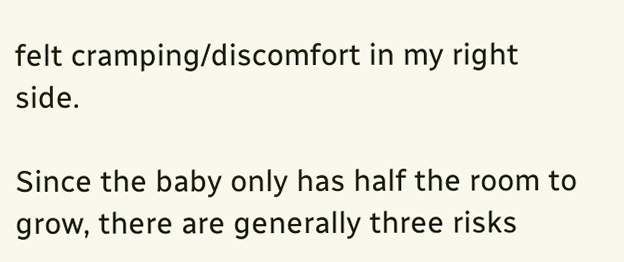felt cramping/discomfort in my right side.

Since the baby only has half the room to grow, there are generally three risks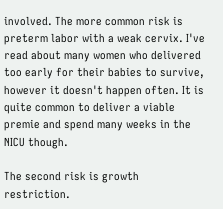involved. The more common risk is preterm labor with a weak cervix. I've read about many women who delivered too early for their babies to survive, however it doesn't happen often. It is quite common to deliver a viable premie and spend many weeks in the NICU though.

The second risk is growth restriction.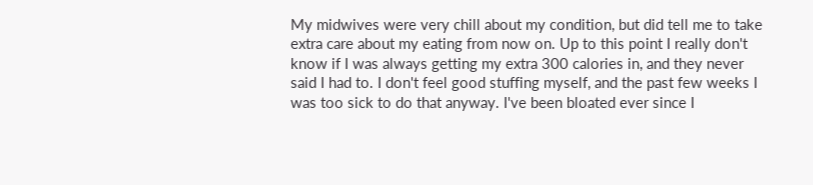My midwives were very chill about my condition, but did tell me to take extra care about my eating from now on. Up to this point I really don't know if I was always getting my extra 300 calories in, and they never said I had to. I don't feel good stuffing myself, and the past few weeks I was too sick to do that anyway. I've been bloated ever since I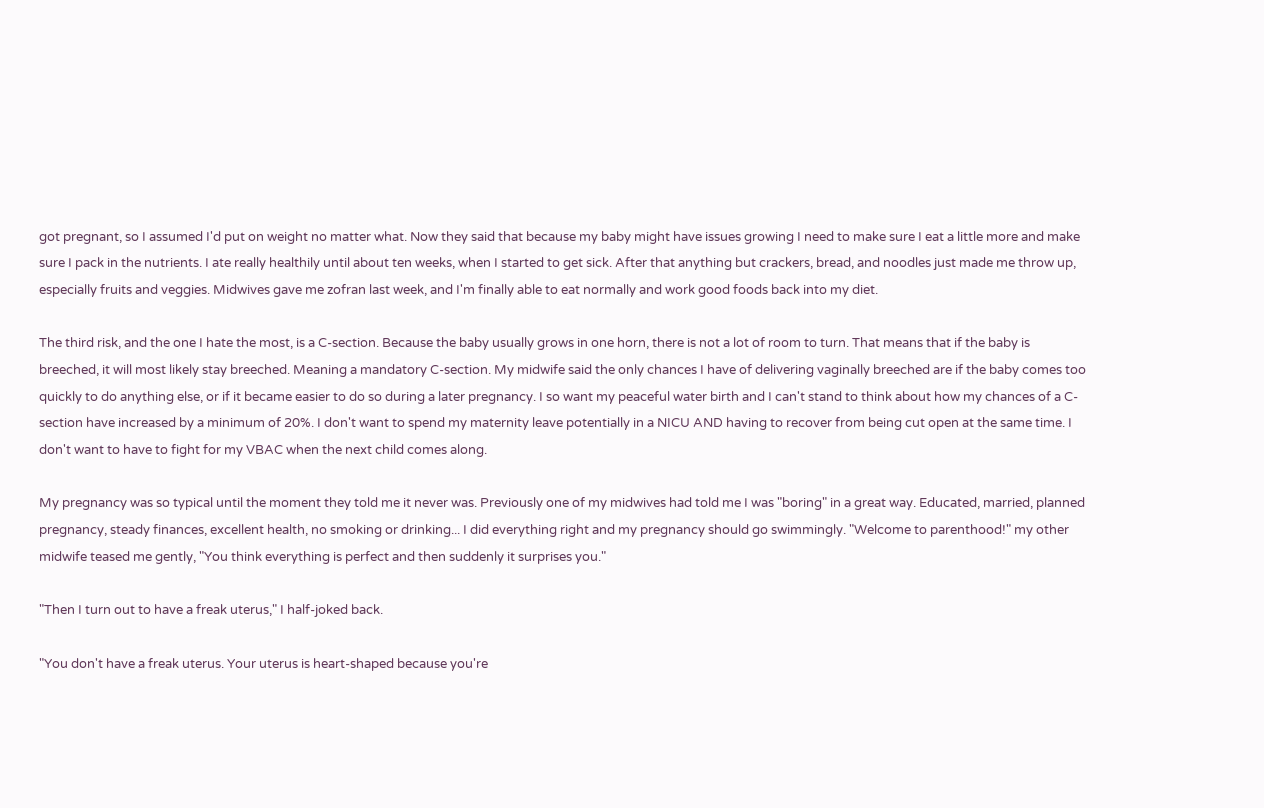got pregnant, so I assumed I'd put on weight no matter what. Now they said that because my baby might have issues growing I need to make sure I eat a little more and make sure I pack in the nutrients. I ate really healthily until about ten weeks, when I started to get sick. After that anything but crackers, bread, and noodles just made me throw up, especially fruits and veggies. Midwives gave me zofran last week, and I'm finally able to eat normally and work good foods back into my diet.

The third risk, and the one I hate the most, is a C-section. Because the baby usually grows in one horn, there is not a lot of room to turn. That means that if the baby is breeched, it will most likely stay breeched. Meaning a mandatory C-section. My midwife said the only chances I have of delivering vaginally breeched are if the baby comes too quickly to do anything else, or if it became easier to do so during a later pregnancy. I so want my peaceful water birth and I can't stand to think about how my chances of a C-section have increased by a minimum of 20%. I don't want to spend my maternity leave potentially in a NICU AND having to recover from being cut open at the same time. I don't want to have to fight for my VBAC when the next child comes along.

My pregnancy was so typical until the moment they told me it never was. Previously one of my midwives had told me I was "boring" in a great way. Educated, married, planned pregnancy, steady finances, excellent health, no smoking or drinking... I did everything right and my pregnancy should go swimmingly. "Welcome to parenthood!" my other midwife teased me gently, "You think everything is perfect and then suddenly it surprises you."

"Then I turn out to have a freak uterus," I half-joked back.

"You don't have a freak uterus. Your uterus is heart-shaped because you're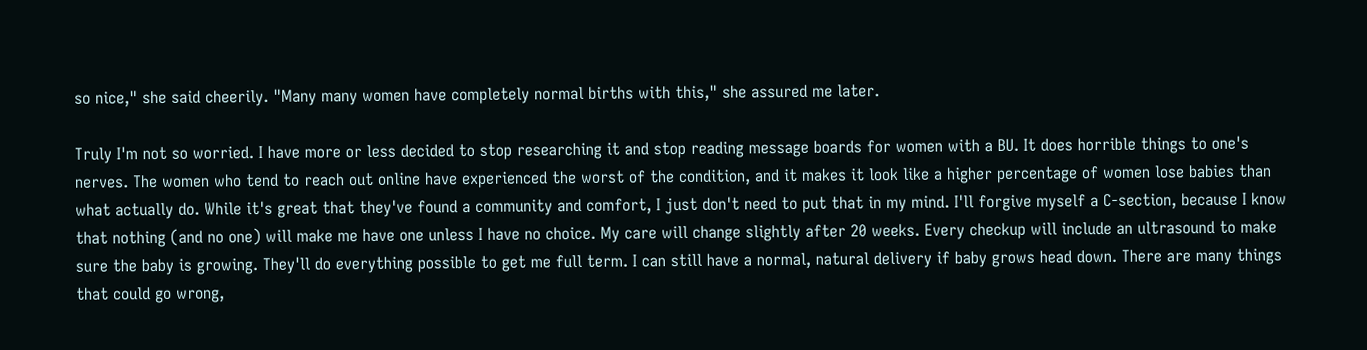so nice," she said cheerily. "Many many women have completely normal births with this," she assured me later.

Truly I'm not so worried. I have more or less decided to stop researching it and stop reading message boards for women with a BU. It does horrible things to one's nerves. The women who tend to reach out online have experienced the worst of the condition, and it makes it look like a higher percentage of women lose babies than what actually do. While it's great that they've found a community and comfort, I just don't need to put that in my mind. I'll forgive myself a C-section, because I know that nothing (and no one) will make me have one unless I have no choice. My care will change slightly after 20 weeks. Every checkup will include an ultrasound to make sure the baby is growing. They'll do everything possible to get me full term. I can still have a normal, natural delivery if baby grows head down. There are many things that could go wrong,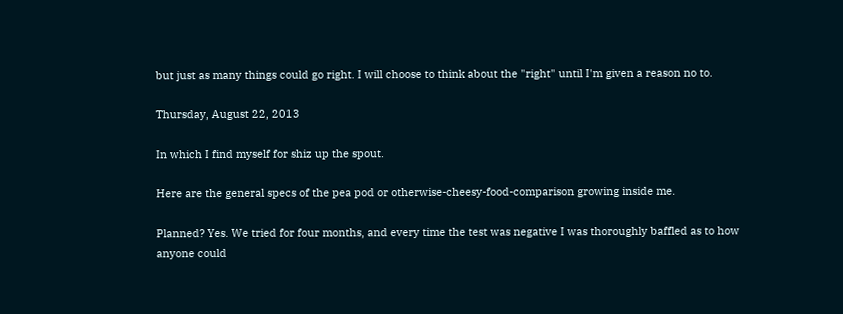but just as many things could go right. I will choose to think about the "right" until I'm given a reason no to.

Thursday, August 22, 2013

In which I find myself for shiz up the spout.

Here are the general specs of the pea pod or otherwise-cheesy-food-comparison growing inside me.

Planned? Yes. We tried for four months, and every time the test was negative I was thoroughly baffled as to how anyone could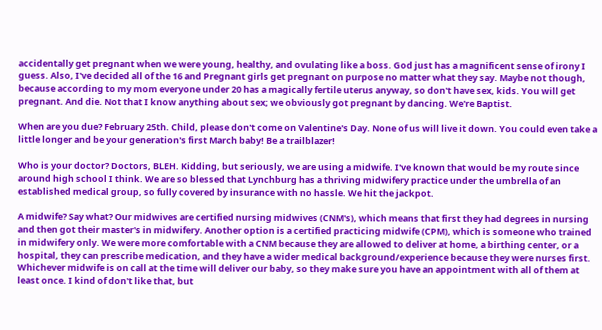accidentally get pregnant when we were young, healthy, and ovulating like a boss. God just has a magnificent sense of irony I guess. Also, I've decided all of the 16 and Pregnant girls get pregnant on purpose no matter what they say. Maybe not though, because according to my mom everyone under 20 has a magically fertile uterus anyway, so don't have sex, kids. You will get pregnant. And die. Not that I know anything about sex; we obviously got pregnant by dancing. We're Baptist.

When are you due? February 25th. Child, please don't come on Valentine's Day. None of us will live it down. You could even take a little longer and be your generation's first March baby! Be a trailblazer!

Who is your doctor? Doctors, BLEH. Kidding, but seriously, we are using a midwife. I've known that would be my route since around high school I think. We are so blessed that Lynchburg has a thriving midwifery practice under the umbrella of an established medical group, so fully covered by insurance with no hassle. We hit the jackpot.

A midwife? Say what? Our midwives are certified nursing midwives (CNM's), which means that first they had degrees in nursing and then got their master's in midwifery. Another option is a certified practicing midwife (CPM), which is someone who trained in midwifery only. We were more comfortable with a CNM because they are allowed to deliver at home, a birthing center, or a hospital, they can prescribe medication, and they have a wider medical background/experience because they were nurses first. Whichever midwife is on call at the time will deliver our baby, so they make sure you have an appointment with all of them at least once. I kind of don't like that, but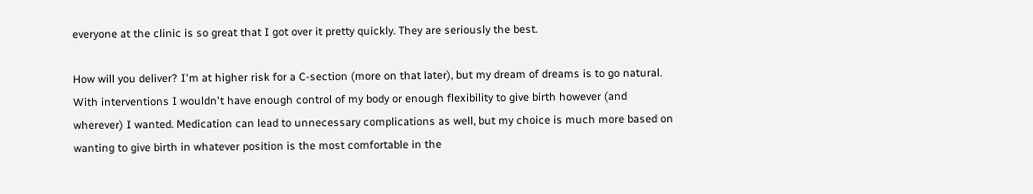everyone at the clinic is so great that I got over it pretty quickly. They are seriously the best.

How will you deliver? I'm at higher risk for a C-section (more on that later), but my dream of dreams is to go natural. With interventions I wouldn't have enough control of my body or enough flexibility to give birth however (and wherever) I wanted. Medication can lead to unnecessary complications as well, but my choice is much more based on wanting to give birth in whatever position is the most comfortable in the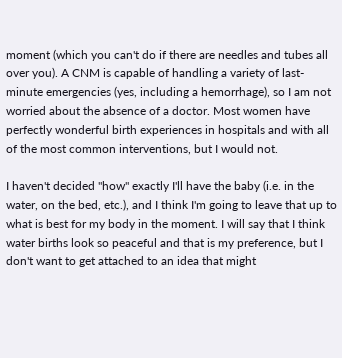moment (which you can't do if there are needles and tubes all over you). A CNM is capable of handling a variety of last-minute emergencies (yes, including a hemorrhage), so I am not worried about the absence of a doctor. Most women have perfectly wonderful birth experiences in hospitals and with all of the most common interventions, but I would not.

I haven't decided "how" exactly I'll have the baby (i.e. in the water, on the bed, etc.), and I think I'm going to leave that up to what is best for my body in the moment. I will say that I think water births look so peaceful and that is my preference, but I don't want to get attached to an idea that might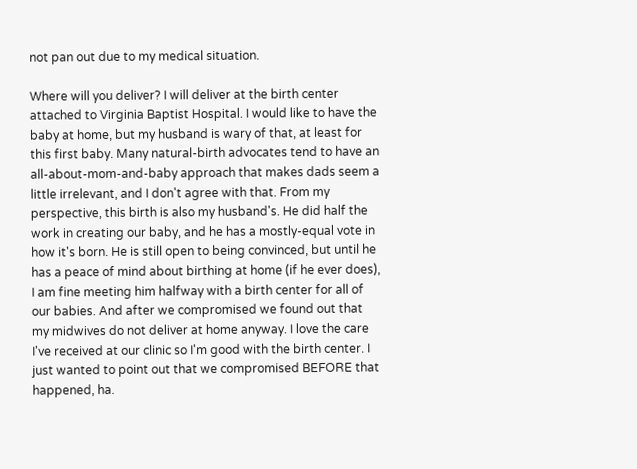not pan out due to my medical situation.

Where will you deliver? I will deliver at the birth center attached to Virginia Baptist Hospital. I would like to have the baby at home, but my husband is wary of that, at least for this first baby. Many natural-birth advocates tend to have an all-about-mom-and-baby approach that makes dads seem a little irrelevant, and I don't agree with that. From my perspective, this birth is also my husband's. He did half the work in creating our baby, and he has a mostly-equal vote in how it's born. He is still open to being convinced, but until he has a peace of mind about birthing at home (if he ever does), I am fine meeting him halfway with a birth center for all of our babies. And after we compromised we found out that my midwives do not deliver at home anyway. I love the care I've received at our clinic so I'm good with the birth center. I just wanted to point out that we compromised BEFORE that happened, ha.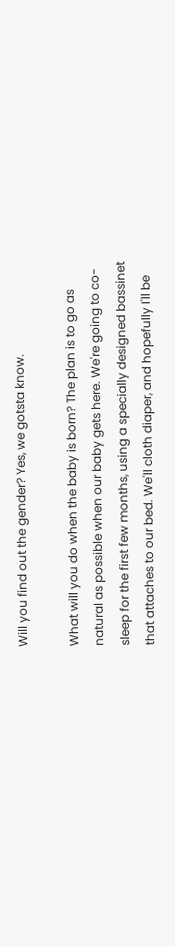Will you find out the gender? Yes, we gotsta know.

What will you do when the baby is born? The plan is to go as natural as possible when our baby gets here. We're going to co-sleep for the first few months, using a specially designed bassinet that attaches to our bed. We'll cloth diaper, and hopefully I'll be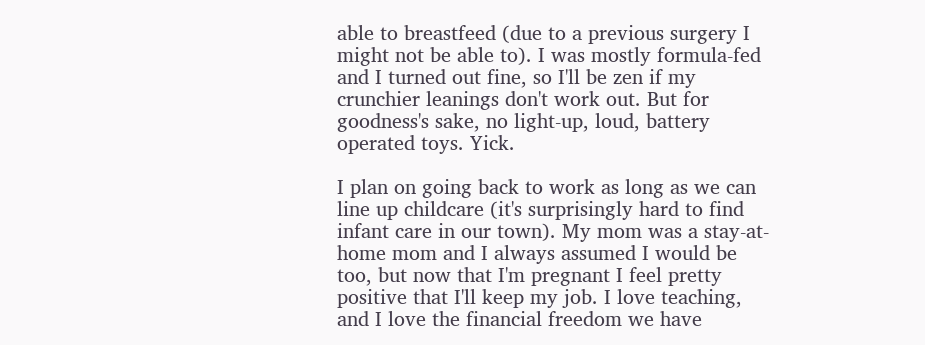able to breastfeed (due to a previous surgery I might not be able to). I was mostly formula-fed and I turned out fine, so I'll be zen if my crunchier leanings don't work out. But for goodness's sake, no light-up, loud, battery operated toys. Yick.

I plan on going back to work as long as we can line up childcare (it's surprisingly hard to find infant care in our town). My mom was a stay-at-home mom and I always assumed I would be too, but now that I'm pregnant I feel pretty positive that I'll keep my job. I love teaching, and I love the financial freedom we have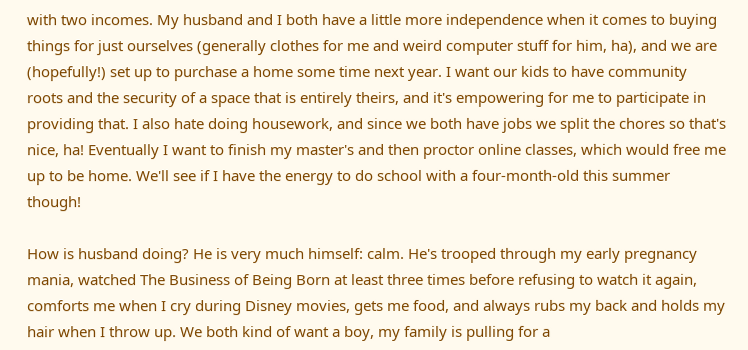with two incomes. My husband and I both have a little more independence when it comes to buying things for just ourselves (generally clothes for me and weird computer stuff for him, ha), and we are (hopefully!) set up to purchase a home some time next year. I want our kids to have community roots and the security of a space that is entirely theirs, and it's empowering for me to participate in providing that. I also hate doing housework, and since we both have jobs we split the chores so that's nice, ha! Eventually I want to finish my master's and then proctor online classes, which would free me up to be home. We'll see if I have the energy to do school with a four-month-old this summer though!

How is husband doing? He is very much himself: calm. He's trooped through my early pregnancy mania, watched The Business of Being Born at least three times before refusing to watch it again, comforts me when I cry during Disney movies, gets me food, and always rubs my back and holds my hair when I throw up. We both kind of want a boy, my family is pulling for a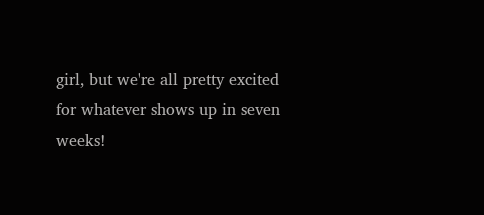girl, but we're all pretty excited for whatever shows up in seven weeks!